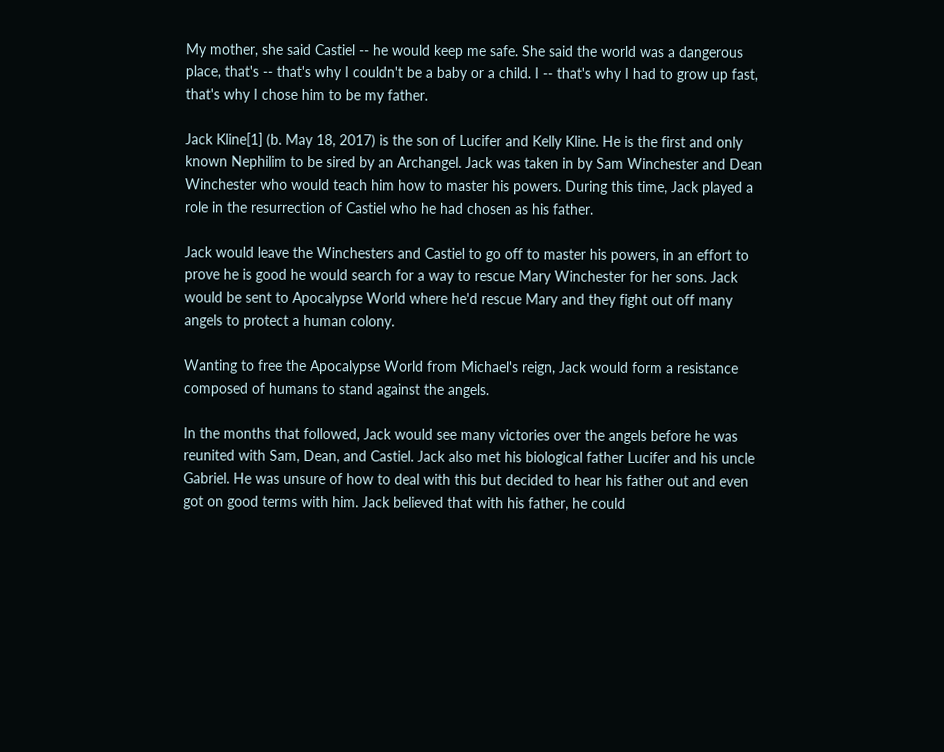My mother, she said Castiel -- he would keep me safe. She said the world was a dangerous place, that's -- that's why I couldn't be a baby or a child. I -- that's why I had to grow up fast, that's why I chose him to be my father.

Jack Kline[1] (b. May 18, 2017) is the son of Lucifer and Kelly Kline. He is the first and only known Nephilim to be sired by an Archangel. Jack was taken in by Sam Winchester and Dean Winchester who would teach him how to master his powers. During this time, Jack played a role in the resurrection of Castiel who he had chosen as his father.

Jack would leave the Winchesters and Castiel to go off to master his powers, in an effort to prove he is good he would search for a way to rescue Mary Winchester for her sons. Jack would be sent to Apocalypse World where he'd rescue Mary and they fight out off many angels to protect a human colony.

Wanting to free the Apocalypse World from Michael's reign, Jack would form a resistance composed of humans to stand against the angels.

In the months that followed, Jack would see many victories over the angels before he was reunited with Sam, Dean, and Castiel. Jack also met his biological father Lucifer and his uncle Gabriel. He was unsure of how to deal with this but decided to hear his father out and even got on good terms with him. Jack believed that with his father, he could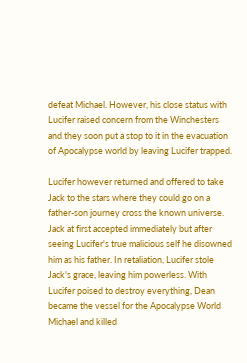defeat Michael. However, his close status with Lucifer raised concern from the Winchesters and they soon put a stop to it in the evacuation of Apocalypse world by leaving Lucifer trapped.

Lucifer however returned and offered to take Jack to the stars where they could go on a father-son journey cross the known universe. Jack at first accepted immediately but after seeing Lucifer's true malicious self he disowned him as his father. In retaliation, Lucifer stole Jack's grace, leaving him powerless. With Lucifer poised to destroy everything, Dean became the vessel for the Apocalypse World Michael and killed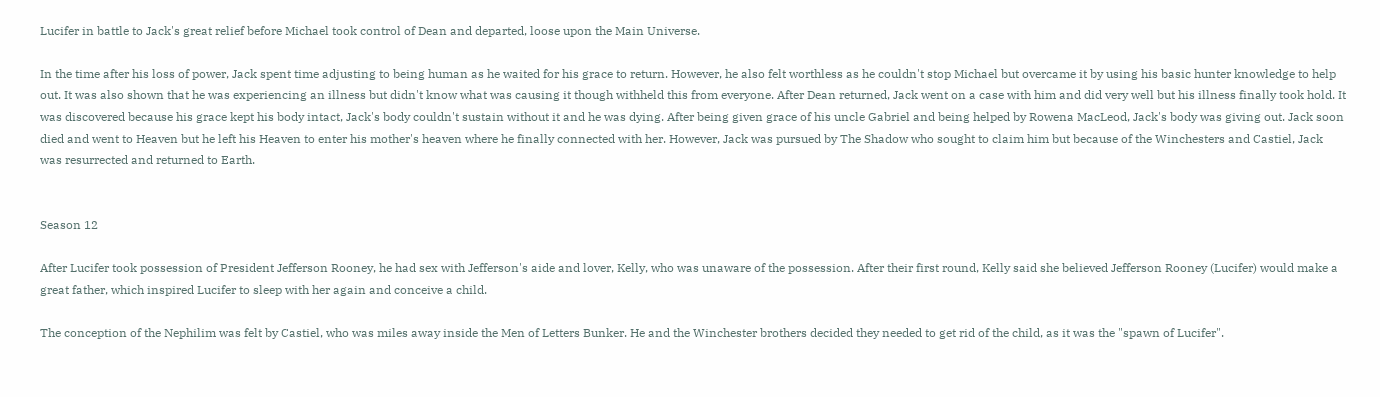Lucifer in battle to Jack's great relief before Michael took control of Dean and departed, loose upon the Main Universe.

In the time after his loss of power, Jack spent time adjusting to being human as he waited for his grace to return. However, he also felt worthless as he couldn't stop Michael but overcame it by using his basic hunter knowledge to help out. It was also shown that he was experiencing an illness but didn't know what was causing it though withheld this from everyone. After Dean returned, Jack went on a case with him and did very well but his illness finally took hold. It was discovered because his grace kept his body intact, Jack's body couldn't sustain without it and he was dying. After being given grace of his uncle Gabriel and being helped by Rowena MacLeod, Jack's body was giving out. Jack soon died and went to Heaven but he left his Heaven to enter his mother's heaven where he finally connected with her. However, Jack was pursued by The Shadow who sought to claim him but because of the Winchesters and Castiel, Jack was resurrected and returned to Earth.


Season 12

After Lucifer took possession of President Jefferson Rooney, he had sex with Jefferson's aide and lover, Kelly, who was unaware of the possession. After their first round, Kelly said she believed Jefferson Rooney (Lucifer) would make a great father, which inspired Lucifer to sleep with her again and conceive a child.

The conception of the Nephilim was felt by Castiel, who was miles away inside the Men of Letters Bunker. He and the Winchester brothers decided they needed to get rid of the child, as it was the "spawn of Lucifer".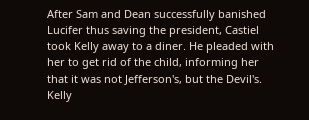After Sam and Dean successfully banished Lucifer thus saving the president, Castiel took Kelly away to a diner. He pleaded with her to get rid of the child, informing her that it was not Jefferson's, but the Devil's. Kelly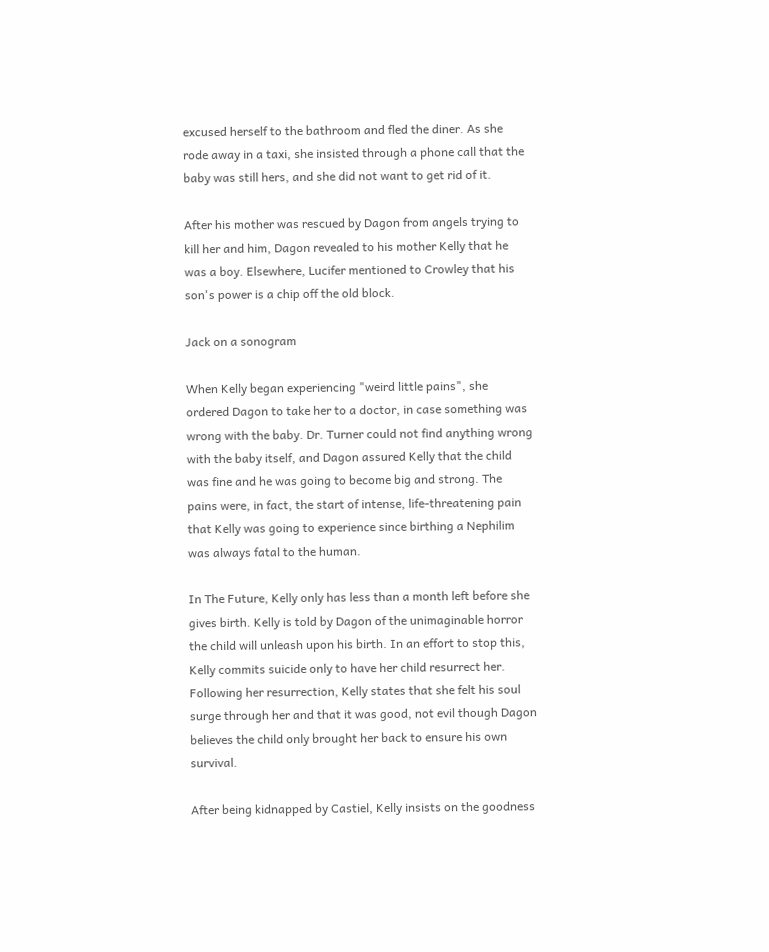excused herself to the bathroom and fled the diner. As she rode away in a taxi, she insisted through a phone call that the baby was still hers, and she did not want to get rid of it.

After his mother was rescued by Dagon from angels trying to kill her and him, Dagon revealed to his mother Kelly that he was a boy. Elsewhere, Lucifer mentioned to Crowley that his son's power is a chip off the old block.

Jack on a sonogram

When Kelly began experiencing "weird little pains", she ordered Dagon to take her to a doctor, in case something was wrong with the baby. Dr. Turner could not find anything wrong with the baby itself, and Dagon assured Kelly that the child was fine and he was going to become big and strong. The pains were, in fact, the start of intense, life-threatening pain that Kelly was going to experience since birthing a Nephilim was always fatal to the human.

In The Future, Kelly only has less than a month left before she gives birth. Kelly is told by Dagon of the unimaginable horror the child will unleash upon his birth. In an effort to stop this, Kelly commits suicide only to have her child resurrect her. Following her resurrection, Kelly states that she felt his soul surge through her and that it was good, not evil though Dagon believes the child only brought her back to ensure his own survival.

After being kidnapped by Castiel, Kelly insists on the goodness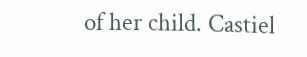of her child. Castiel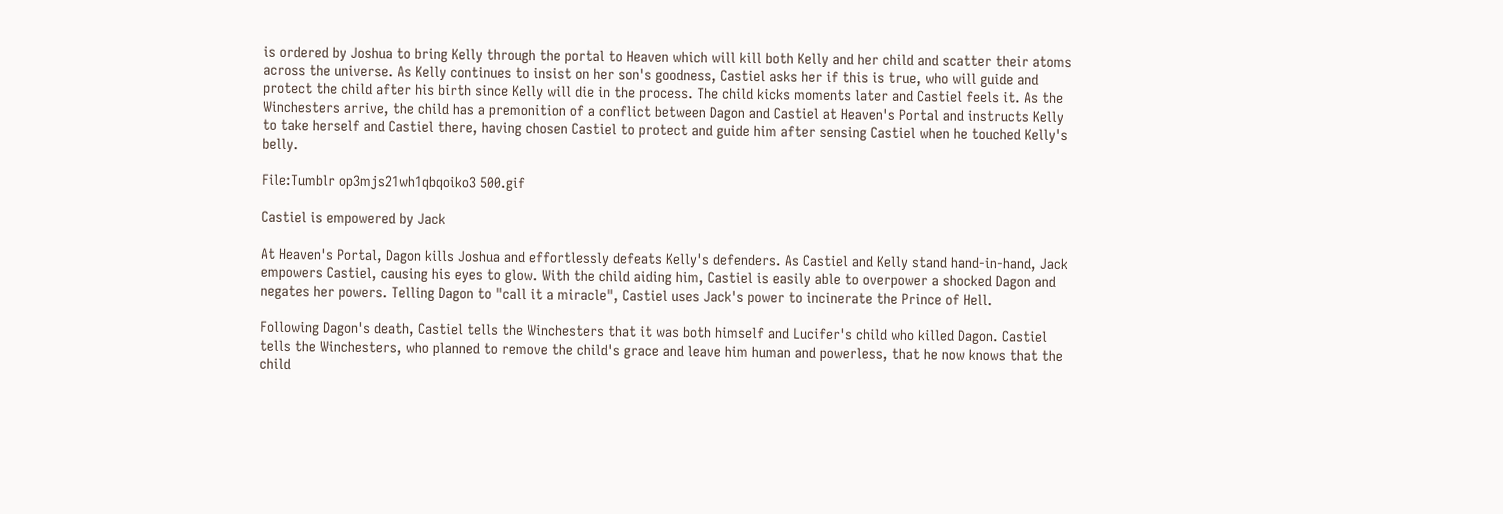is ordered by Joshua to bring Kelly through the portal to Heaven which will kill both Kelly and her child and scatter their atoms across the universe. As Kelly continues to insist on her son's goodness, Castiel asks her if this is true, who will guide and protect the child after his birth since Kelly will die in the process. The child kicks moments later and Castiel feels it. As the Winchesters arrive, the child has a premonition of a conflict between Dagon and Castiel at Heaven's Portal and instructs Kelly to take herself and Castiel there, having chosen Castiel to protect and guide him after sensing Castiel when he touched Kelly's belly.

File:Tumblr op3mjs21wh1qbqoiko3 500.gif

Castiel is empowered by Jack

At Heaven's Portal, Dagon kills Joshua and effortlessly defeats Kelly's defenders. As Castiel and Kelly stand hand-in-hand, Jack empowers Castiel, causing his eyes to glow. With the child aiding him, Castiel is easily able to overpower a shocked Dagon and negates her powers. Telling Dagon to "call it a miracle", Castiel uses Jack's power to incinerate the Prince of Hell.

Following Dagon's death, Castiel tells the Winchesters that it was both himself and Lucifer's child who killed Dagon. Castiel tells the Winchesters, who planned to remove the child's grace and leave him human and powerless, that he now knows that the child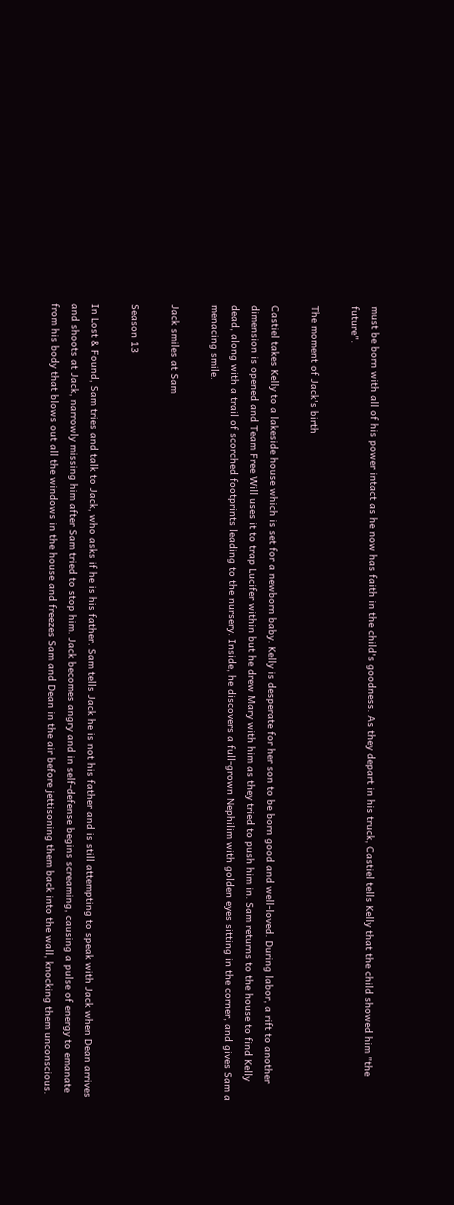must be born with all of his power intact as he now has faith in the child's goodness. As they depart in his truck, Castiel tells Kelly that the child showed him "the future".

The moment of Jack's birth

Castiel takes Kelly to a lakeside house which is set for a newborn baby. Kelly is desperate for her son to be born good and well-loved. During labor, a rift to another dimension is opened and Team Free Will uses it to trap Lucifer within but he drew Mary with him as they tried to push him in. Sam returns to the house to find Kelly dead, along with a trail of scorched footprints leading to the nursery. Inside, he discovers a full-grown Nephilim with golden eyes sitting in the corner, and gives Sam a menacing smile.

Jack smiles at Sam

Season 13

In Lost & Found, Sam tries and talk to Jack, who asks if he is his father. Sam tells Jack he is not his father and is still attempting to speak with Jack when Dean arrives and shoots at Jack, narrowly missing him after Sam tried to stop him. Jack becomes angry and in self-defense begins screaming, causing a pulse of energy to emanate from his body that blows out all the windows in the house and freezes Sam and Dean in the air before jettisoning them back into the wall, knocking them unconscious.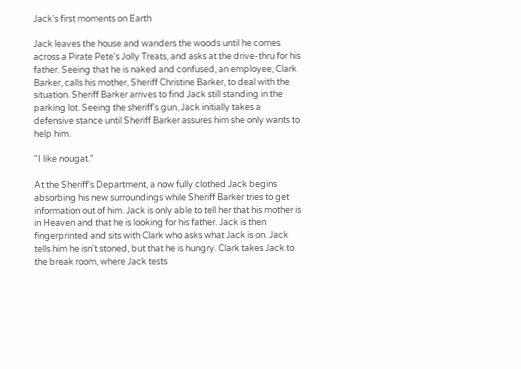Jack's first moments on Earth

Jack leaves the house and wanders the woods until he comes across a Pirate Pete's Jolly Treats, and asks at the drive-thru for his father. Seeing that he is naked and confused, an employee, Clark Barker, calls his mother, Sheriff Christine Barker, to deal with the situation. Sheriff Barker arrives to find Jack still standing in the parking lot. Seeing the sheriff's gun, Jack initially takes a defensive stance until Sheriff Barker assures him she only wants to help him.

"I like nougat."

At the Sheriff's Department, a now fully clothed Jack begins absorbing his new surroundings while Sheriff Barker tries to get information out of him. Jack is only able to tell her that his mother is in Heaven and that he is looking for his father. Jack is then fingerprinted and sits with Clark who asks what Jack is on. Jack tells him he isn't stoned, but that he is hungry. Clark takes Jack to the break room, where Jack tests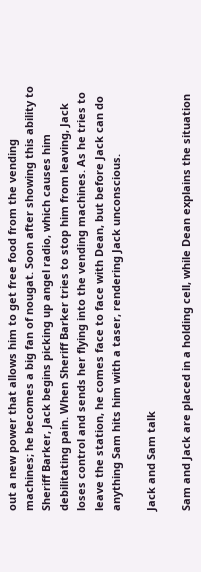out a new power that allows him to get free food from the vending machines; he becomes a big fan of nougat. Soon after showing this ability to Sheriff Barker, Jack begins picking up angel radio, which causes him debilitating pain. When Sheriff Barker tries to stop him from leaving, Jack loses control and sends her flying into the vending machines. As he tries to leave the station, he comes face to face with Dean, but before Jack can do anything Sam hits him with a taser, rendering Jack unconscious.

Jack and Sam talk

Sam and Jack are placed in a holding cell, while Dean explains the situation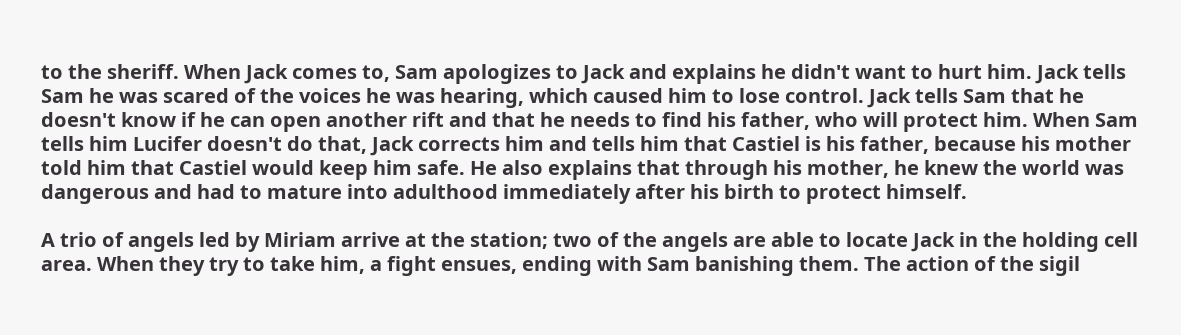to the sheriff. When Jack comes to, Sam apologizes to Jack and explains he didn't want to hurt him. Jack tells Sam he was scared of the voices he was hearing, which caused him to lose control. Jack tells Sam that he doesn't know if he can open another rift and that he needs to find his father, who will protect him. When Sam tells him Lucifer doesn't do that, Jack corrects him and tells him that Castiel is his father, because his mother told him that Castiel would keep him safe. He also explains that through his mother, he knew the world was dangerous and had to mature into adulthood immediately after his birth to protect himself.

A trio of angels led by Miriam arrive at the station; two of the angels are able to locate Jack in the holding cell area. When they try to take him, a fight ensues, ending with Sam banishing them. The action of the sigil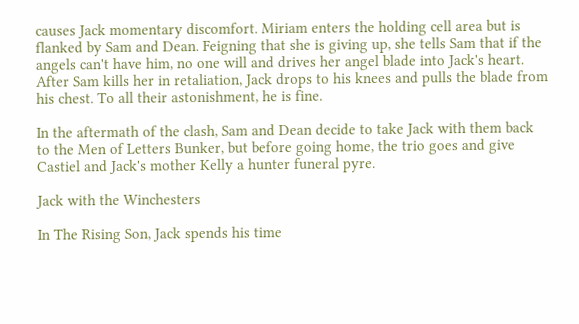causes Jack momentary discomfort. Miriam enters the holding cell area but is flanked by Sam and Dean. Feigning that she is giving up, she tells Sam that if the angels can't have him, no one will and drives her angel blade into Jack's heart. After Sam kills her in retaliation, Jack drops to his knees and pulls the blade from his chest. To all their astonishment, he is fine.

In the aftermath of the clash, Sam and Dean decide to take Jack with them back to the Men of Letters Bunker, but before going home, the trio goes and give Castiel and Jack's mother Kelly a hunter funeral pyre.

Jack with the Winchesters

In The Rising Son, Jack spends his time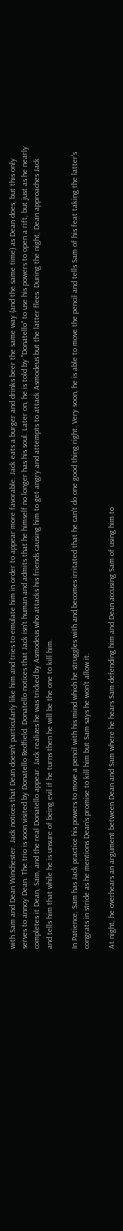with Sam and Dean Winchester. Jack notices that Dean doesn't particularly like him and tries to emulate him in order to appear more favorable. Jack eats a burger and drinks beer the same way (and the same time) as Dean does, but this only serves to annoy Dean. The trio is soon visited by Donatello Redfield. Donatello notices that Jack isn't human and admits that he himself no longer has his soul. Later on, he is told by "Donatello" to use his powers to open a rift, but just as he nearly completes it Dean, Sam, and the real Donatello appear. Jack realizes he was tricked by Asmodeus who attacks his friends causing him to get angry and attempts to attack Asmodeus but the latter flees. During the night, Dean approaches Jack and tells him that while he is unsure of being evil if he turns then he will be the one to kill him.

In Patience, Sam has Jack practice his powers to move a pencil with his mind which he struggles with and becomes irritated that he can't do one good thing right. Very soon, he is able to move the pencil and tells Sam of his feat taking the latter's congrats in stride as he mentions Dean's promise to kill him but Sam says he won't allow it.

At night, he overhears an argument between Dean and Sam where he hears Sam defending him and Dean accusing Sam of using him to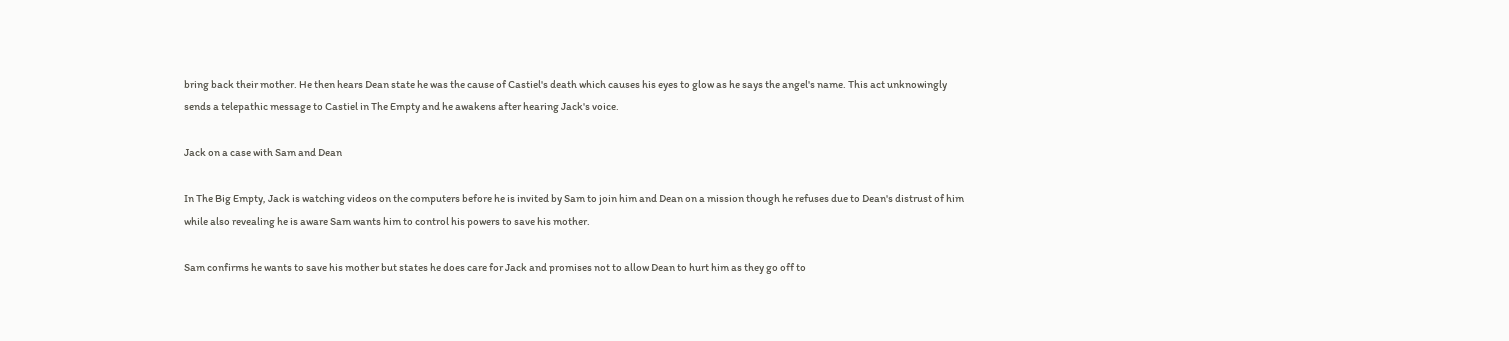bring back their mother. He then hears Dean state he was the cause of Castiel's death which causes his eyes to glow as he says the angel's name. This act unknowingly sends a telepathic message to Castiel in The Empty and he awakens after hearing Jack's voice.

Jack on a case with Sam and Dean

In The Big Empty, Jack is watching videos on the computers before he is invited by Sam to join him and Dean on a mission though he refuses due to Dean's distrust of him while also revealing he is aware Sam wants him to control his powers to save his mother.

Sam confirms he wants to save his mother but states he does care for Jack and promises not to allow Dean to hurt him as they go off to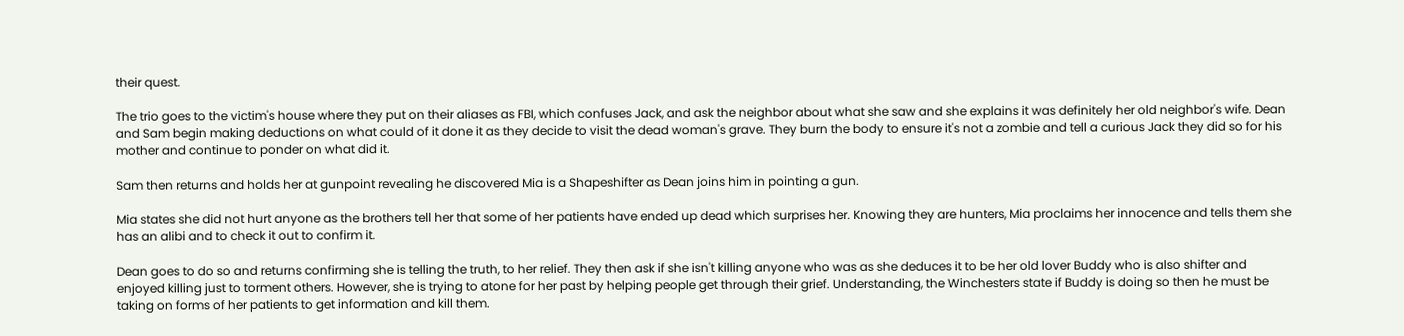their quest.

The trio goes to the victim's house where they put on their aliases as FBI, which confuses Jack, and ask the neighbor about what she saw and she explains it was definitely her old neighbor's wife. Dean and Sam begin making deductions on what could of it done it as they decide to visit the dead woman's grave. They burn the body to ensure it's not a zombie and tell a curious Jack they did so for his mother and continue to ponder on what did it.

Sam then returns and holds her at gunpoint revealing he discovered Mia is a Shapeshifter as Dean joins him in pointing a gun.

Mia states she did not hurt anyone as the brothers tell her that some of her patients have ended up dead which surprises her. Knowing they are hunters, Mia proclaims her innocence and tells them she has an alibi and to check it out to confirm it.

Dean goes to do so and returns confirming she is telling the truth, to her relief. They then ask if she isn't killing anyone who was as she deduces it to be her old lover Buddy who is also shifter and enjoyed killing just to torment others. However, she is trying to atone for her past by helping people get through their grief. Understanding, the Winchesters state if Buddy is doing so then he must be taking on forms of her patients to get information and kill them.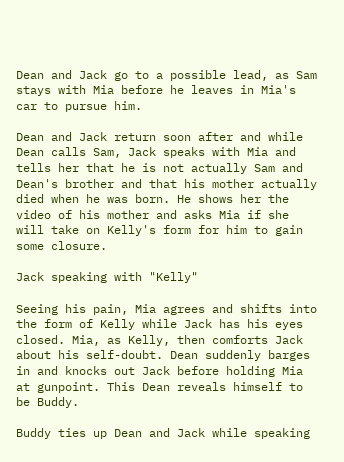Dean and Jack go to a possible lead, as Sam stays with Mia before he leaves in Mia's car to pursue him.

Dean and Jack return soon after and while Dean calls Sam, Jack speaks with Mia and tells her that he is not actually Sam and Dean's brother and that his mother actually died when he was born. He shows her the video of his mother and asks Mia if she will take on Kelly's form for him to gain some closure.

Jack speaking with "Kelly"

Seeing his pain, Mia agrees and shifts into the form of Kelly while Jack has his eyes closed. Mia, as Kelly, then comforts Jack about his self-doubt. Dean suddenly barges in and knocks out Jack before holding Mia at gunpoint. This Dean reveals himself to be Buddy.

Buddy ties up Dean and Jack while speaking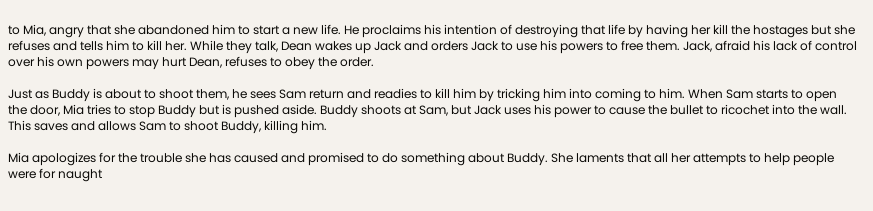to Mia, angry that she abandoned him to start a new life. He proclaims his intention of destroying that life by having her kill the hostages but she refuses and tells him to kill her. While they talk, Dean wakes up Jack and orders Jack to use his powers to free them. Jack, afraid his lack of control over his own powers may hurt Dean, refuses to obey the order.

Just as Buddy is about to shoot them, he sees Sam return and readies to kill him by tricking him into coming to him. When Sam starts to open the door, Mia tries to stop Buddy but is pushed aside. Buddy shoots at Sam, but Jack uses his power to cause the bullet to ricochet into the wall. This saves and allows Sam to shoot Buddy, killing him.

Mia apologizes for the trouble she has caused and promised to do something about Buddy. She laments that all her attempts to help people were for naught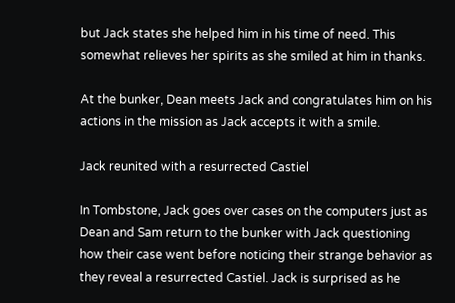but Jack states she helped him in his time of need. This somewhat relieves her spirits as she smiled at him in thanks.

At the bunker, Dean meets Jack and congratulates him on his actions in the mission as Jack accepts it with a smile.

Jack reunited with a resurrected Castiel

In Tombstone, Jack goes over cases on the computers just as Dean and Sam return to the bunker with Jack questioning how their case went before noticing their strange behavior as they reveal a resurrected Castiel. Jack is surprised as he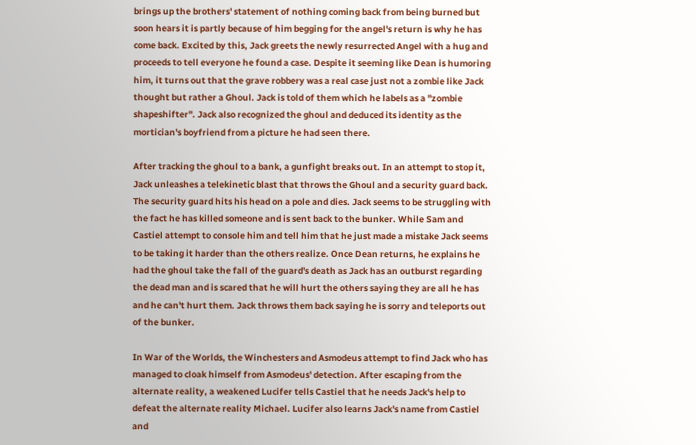brings up the brothers' statement of nothing coming back from being burned but soon hears it is partly because of him begging for the angel's return is why he has come back. Excited by this, Jack greets the newly resurrected Angel with a hug and proceeds to tell everyone he found a case. Despite it seeming like Dean is humoring him, it turns out that the grave robbery was a real case just not a zombie like Jack thought but rather a Ghoul. Jack is told of them which he labels as a "zombie shapeshifter". Jack also recognized the ghoul and deduced its identity as the mortician's boyfriend from a picture he had seen there.

After tracking the ghoul to a bank, a gunfight breaks out. In an attempt to stop it, Jack unleashes a telekinetic blast that throws the Ghoul and a security guard back. The security guard hits his head on a pole and dies. Jack seems to be struggling with the fact he has killed someone and is sent back to the bunker. While Sam and Castiel attempt to console him and tell him that he just made a mistake Jack seems to be taking it harder than the others realize. Once Dean returns, he explains he had the ghoul take the fall of the guard's death as Jack has an outburst regarding the dead man and is scared that he will hurt the others saying they are all he has and he can't hurt them. Jack throws them back saying he is sorry and teleports out of the bunker.

In War of the Worlds, the Winchesters and Asmodeus attempt to find Jack who has managed to cloak himself from Asmodeus' detection. After escaping from the alternate reality, a weakened Lucifer tells Castiel that he needs Jack's help to defeat the alternate reality Michael. Lucifer also learns Jack's name from Castiel and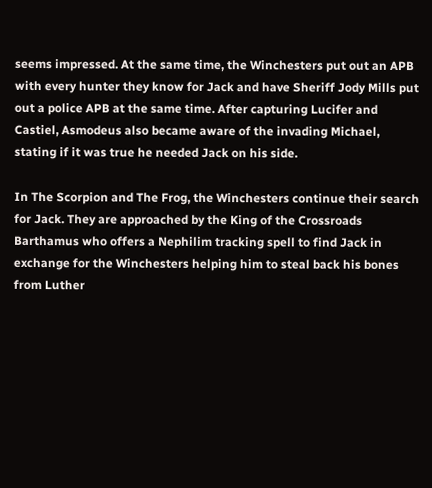seems impressed. At the same time, the Winchesters put out an APB with every hunter they know for Jack and have Sheriff Jody Mills put out a police APB at the same time. After capturing Lucifer and Castiel, Asmodeus also became aware of the invading Michael, stating if it was true he needed Jack on his side.

In The Scorpion and The Frog, the Winchesters continue their search for Jack. They are approached by the King of the Crossroads Barthamus who offers a Nephilim tracking spell to find Jack in exchange for the Winchesters helping him to steal back his bones from Luther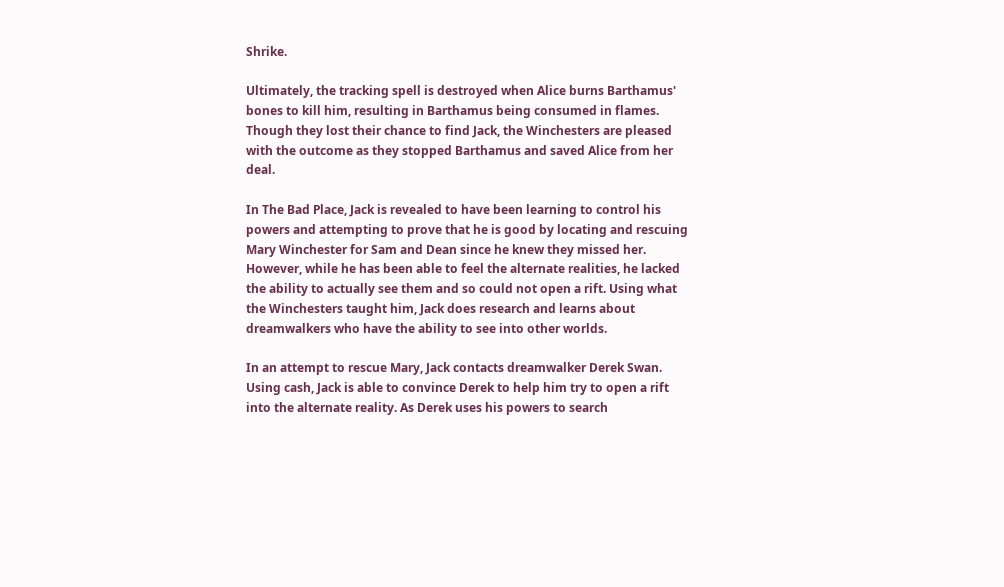Shrike.

Ultimately, the tracking spell is destroyed when Alice burns Barthamus' bones to kill him, resulting in Barthamus being consumed in flames. Though they lost their chance to find Jack, the Winchesters are pleased with the outcome as they stopped Barthamus and saved Alice from her deal.

In The Bad Place, Jack is revealed to have been learning to control his powers and attempting to prove that he is good by locating and rescuing Mary Winchester for Sam and Dean since he knew they missed her. However, while he has been able to feel the alternate realities, he lacked the ability to actually see them and so could not open a rift. Using what the Winchesters taught him, Jack does research and learns about dreamwalkers who have the ability to see into other worlds.

In an attempt to rescue Mary, Jack contacts dreamwalker Derek Swan. Using cash, Jack is able to convince Derek to help him try to open a rift into the alternate reality. As Derek uses his powers to search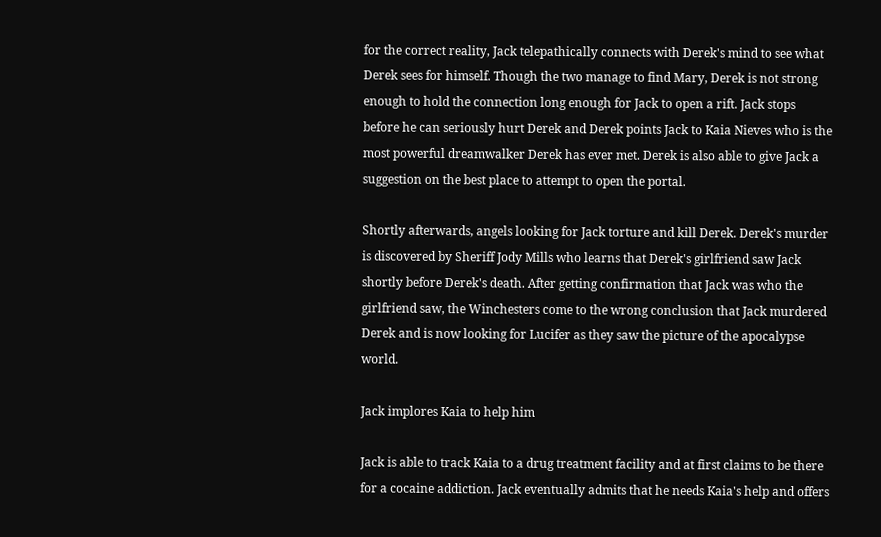for the correct reality, Jack telepathically connects with Derek's mind to see what Derek sees for himself. Though the two manage to find Mary, Derek is not strong enough to hold the connection long enough for Jack to open a rift. Jack stops before he can seriously hurt Derek and Derek points Jack to Kaia Nieves who is the most powerful dreamwalker Derek has ever met. Derek is also able to give Jack a suggestion on the best place to attempt to open the portal.

Shortly afterwards, angels looking for Jack torture and kill Derek. Derek's murder is discovered by Sheriff Jody Mills who learns that Derek's girlfriend saw Jack shortly before Derek's death. After getting confirmation that Jack was who the girlfriend saw, the Winchesters come to the wrong conclusion that Jack murdered Derek and is now looking for Lucifer as they saw the picture of the apocalypse world.

Jack implores Kaia to help him

Jack is able to track Kaia to a drug treatment facility and at first claims to be there for a cocaine addiction. Jack eventually admits that he needs Kaia's help and offers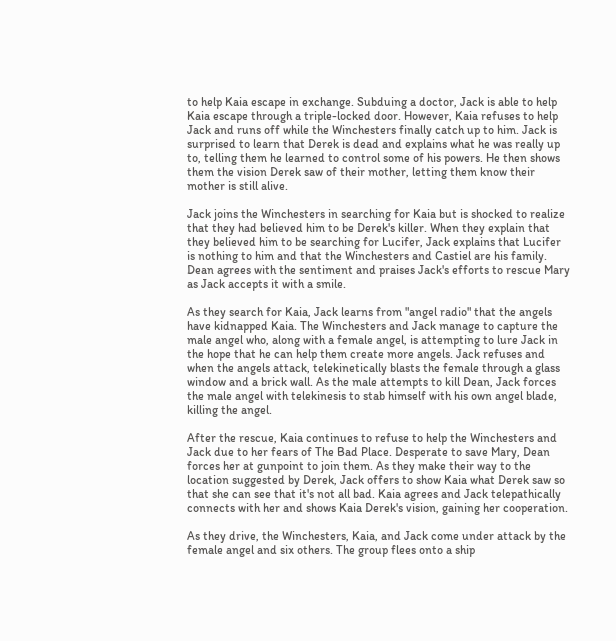to help Kaia escape in exchange. Subduing a doctor, Jack is able to help Kaia escape through a triple-locked door. However, Kaia refuses to help Jack and runs off while the Winchesters finally catch up to him. Jack is surprised to learn that Derek is dead and explains what he was really up to, telling them he learned to control some of his powers. He then shows them the vision Derek saw of their mother, letting them know their mother is still alive.

Jack joins the Winchesters in searching for Kaia but is shocked to realize that they had believed him to be Derek's killer. When they explain that they believed him to be searching for Lucifer, Jack explains that Lucifer is nothing to him and that the Winchesters and Castiel are his family. Dean agrees with the sentiment and praises Jack's efforts to rescue Mary as Jack accepts it with a smile.

As they search for Kaia, Jack learns from "angel radio" that the angels have kidnapped Kaia. The Winchesters and Jack manage to capture the male angel who, along with a female angel, is attempting to lure Jack in the hope that he can help them create more angels. Jack refuses and when the angels attack, telekinetically blasts the female through a glass window and a brick wall. As the male attempts to kill Dean, Jack forces the male angel with telekinesis to stab himself with his own angel blade, killing the angel.

After the rescue, Kaia continues to refuse to help the Winchesters and Jack due to her fears of The Bad Place. Desperate to save Mary, Dean forces her at gunpoint to join them. As they make their way to the location suggested by Derek, Jack offers to show Kaia what Derek saw so that she can see that it's not all bad. Kaia agrees and Jack telepathically connects with her and shows Kaia Derek's vision, gaining her cooperation.

As they drive, the Winchesters, Kaia, and Jack come under attack by the female angel and six others. The group flees onto a ship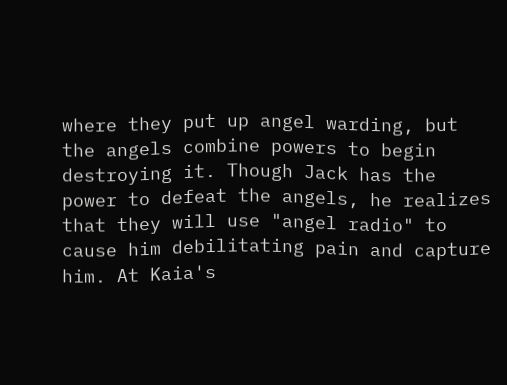where they put up angel warding, but the angels combine powers to begin destroying it. Though Jack has the power to defeat the angels, he realizes that they will use "angel radio" to cause him debilitating pain and capture him. At Kaia's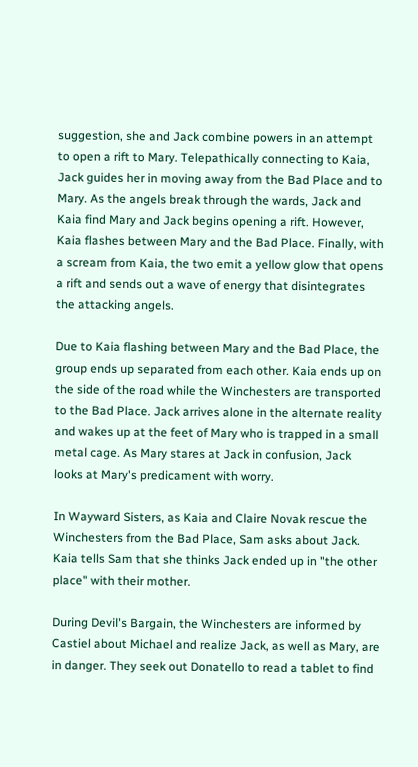suggestion, she and Jack combine powers in an attempt to open a rift to Mary. Telepathically connecting to Kaia, Jack guides her in moving away from the Bad Place and to Mary. As the angels break through the wards, Jack and Kaia find Mary and Jack begins opening a rift. However, Kaia flashes between Mary and the Bad Place. Finally, with a scream from Kaia, the two emit a yellow glow that opens a rift and sends out a wave of energy that disintegrates the attacking angels.

Due to Kaia flashing between Mary and the Bad Place, the group ends up separated from each other. Kaia ends up on the side of the road while the Winchesters are transported to the Bad Place. Jack arrives alone in the alternate reality and wakes up at the feet of Mary who is trapped in a small metal cage. As Mary stares at Jack in confusion, Jack looks at Mary's predicament with worry.

In Wayward Sisters, as Kaia and Claire Novak rescue the Winchesters from the Bad Place, Sam asks about Jack. Kaia tells Sam that she thinks Jack ended up in "the other place" with their mother.

During Devil's Bargain, the Winchesters are informed by Castiel about Michael and realize Jack, as well as Mary, are in danger. They seek out Donatello to read a tablet to find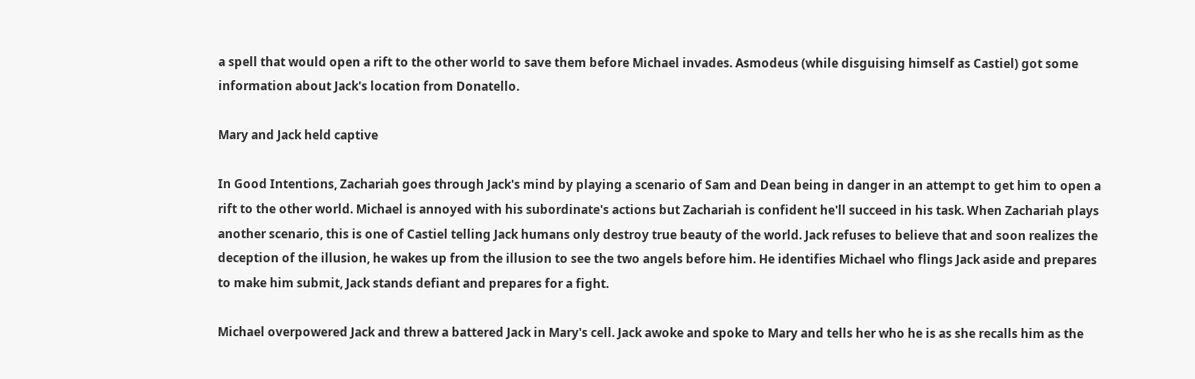a spell that would open a rift to the other world to save them before Michael invades. Asmodeus (while disguising himself as Castiel) got some information about Jack's location from Donatello.

Mary and Jack held captive

In Good Intentions, Zachariah goes through Jack's mind by playing a scenario of Sam and Dean being in danger in an attempt to get him to open a rift to the other world. Michael is annoyed with his subordinate's actions but Zachariah is confident he'll succeed in his task. When Zachariah plays another scenario, this is one of Castiel telling Jack humans only destroy true beauty of the world. Jack refuses to believe that and soon realizes the deception of the illusion, he wakes up from the illusion to see the two angels before him. He identifies Michael who flings Jack aside and prepares to make him submit, Jack stands defiant and prepares for a fight.

Michael overpowered Jack and threw a battered Jack in Mary's cell. Jack awoke and spoke to Mary and tells her who he is as she recalls him as the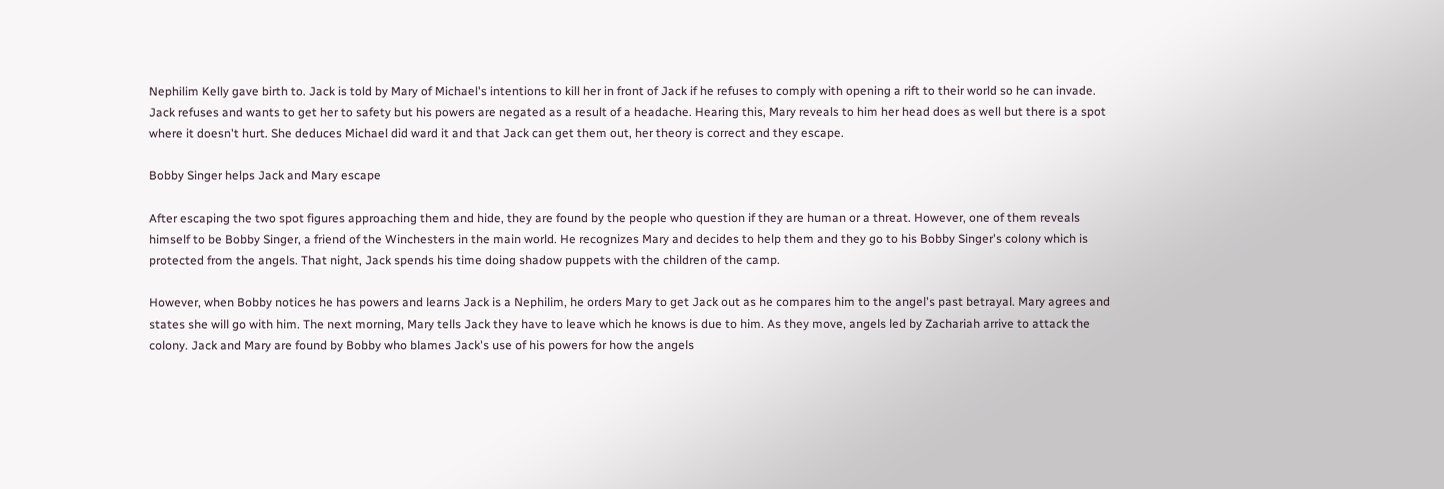Nephilim Kelly gave birth to. Jack is told by Mary of Michael's intentions to kill her in front of Jack if he refuses to comply with opening a rift to their world so he can invade. Jack refuses and wants to get her to safety but his powers are negated as a result of a headache. Hearing this, Mary reveals to him her head does as well but there is a spot where it doesn't hurt. She deduces Michael did ward it and that Jack can get them out, her theory is correct and they escape.

Bobby Singer helps Jack and Mary escape

After escaping the two spot figures approaching them and hide, they are found by the people who question if they are human or a threat. However, one of them reveals himself to be Bobby Singer, a friend of the Winchesters in the main world. He recognizes Mary and decides to help them and they go to his Bobby Singer's colony which is protected from the angels. That night, Jack spends his time doing shadow puppets with the children of the camp.

However, when Bobby notices he has powers and learns Jack is a Nephilim, he orders Mary to get Jack out as he compares him to the angel's past betrayal. Mary agrees and states she will go with him. The next morning, Mary tells Jack they have to leave which he knows is due to him. As they move, angels led by Zachariah arrive to attack the colony. Jack and Mary are found by Bobby who blames Jack's use of his powers for how the angels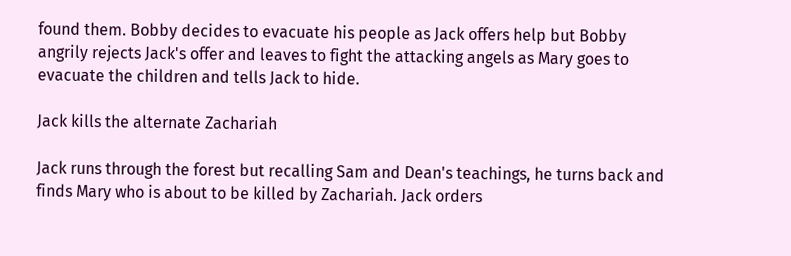found them. Bobby decides to evacuate his people as Jack offers help but Bobby angrily rejects Jack's offer and leaves to fight the attacking angels as Mary goes to evacuate the children and tells Jack to hide.

Jack kills the alternate Zachariah

Jack runs through the forest but recalling Sam and Dean's teachings, he turns back and finds Mary who is about to be killed by Zachariah. Jack orders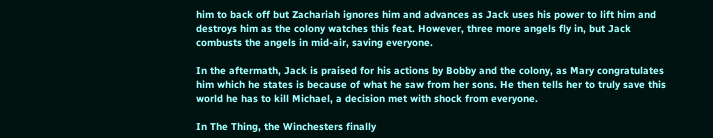him to back off but Zachariah ignores him and advances as Jack uses his power to lift him and destroys him as the colony watches this feat. However, three more angels fly in, but Jack combusts the angels in mid-air, saving everyone.

In the aftermath, Jack is praised for his actions by Bobby and the colony, as Mary congratulates him which he states is because of what he saw from her sons. He then tells her to truly save this world he has to kill Michael, a decision met with shock from everyone.

In The Thing, the Winchesters finally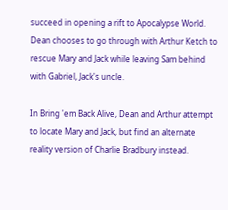succeed in opening a rift to Apocalypse World. Dean chooses to go through with Arthur Ketch to rescue Mary and Jack while leaving Sam behind with Gabriel, Jack's uncle.

In Bring 'em Back Alive, Dean and Arthur attempt to locate Mary and Jack, but find an alternate reality version of Charlie Bradbury instead.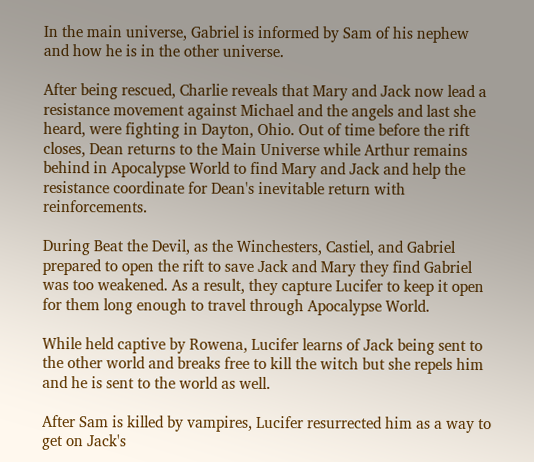In the main universe, Gabriel is informed by Sam of his nephew and how he is in the other universe.

After being rescued, Charlie reveals that Mary and Jack now lead a resistance movement against Michael and the angels and last she heard, were fighting in Dayton, Ohio. Out of time before the rift closes, Dean returns to the Main Universe while Arthur remains behind in Apocalypse World to find Mary and Jack and help the resistance coordinate for Dean's inevitable return with reinforcements.

During Beat the Devil, as the Winchesters, Castiel, and Gabriel prepared to open the rift to save Jack and Mary they find Gabriel was too weakened. As a result, they capture Lucifer to keep it open for them long enough to travel through Apocalypse World.

While held captive by Rowena, Lucifer learns of Jack being sent to the other world and breaks free to kill the witch but she repels him and he is sent to the world as well.

After Sam is killed by vampires, Lucifer resurrected him as a way to get on Jack's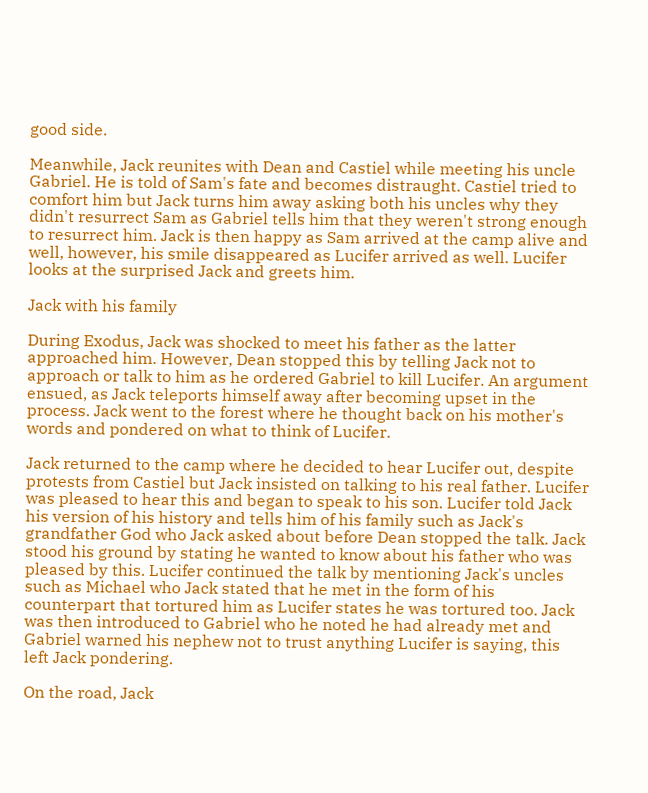good side.

Meanwhile, Jack reunites with Dean and Castiel while meeting his uncle Gabriel. He is told of Sam's fate and becomes distraught. Castiel tried to comfort him but Jack turns him away asking both his uncles why they didn't resurrect Sam as Gabriel tells him that they weren't strong enough to resurrect him. Jack is then happy as Sam arrived at the camp alive and well, however, his smile disappeared as Lucifer arrived as well. Lucifer looks at the surprised Jack and greets him.

Jack with his family

During Exodus, Jack was shocked to meet his father as the latter approached him. However, Dean stopped this by telling Jack not to approach or talk to him as he ordered Gabriel to kill Lucifer. An argument ensued, as Jack teleports himself away after becoming upset in the process. Jack went to the forest where he thought back on his mother's words and pondered on what to think of Lucifer.

Jack returned to the camp where he decided to hear Lucifer out, despite protests from Castiel but Jack insisted on talking to his real father. Lucifer was pleased to hear this and began to speak to his son. Lucifer told Jack his version of his history and tells him of his family such as Jack's grandfather God who Jack asked about before Dean stopped the talk. Jack stood his ground by stating he wanted to know about his father who was pleased by this. Lucifer continued the talk by mentioning Jack's uncles such as Michael who Jack stated that he met in the form of his counterpart that tortured him as Lucifer states he was tortured too. Jack was then introduced to Gabriel who he noted he had already met and Gabriel warned his nephew not to trust anything Lucifer is saying, this left Jack pondering.

On the road, Jack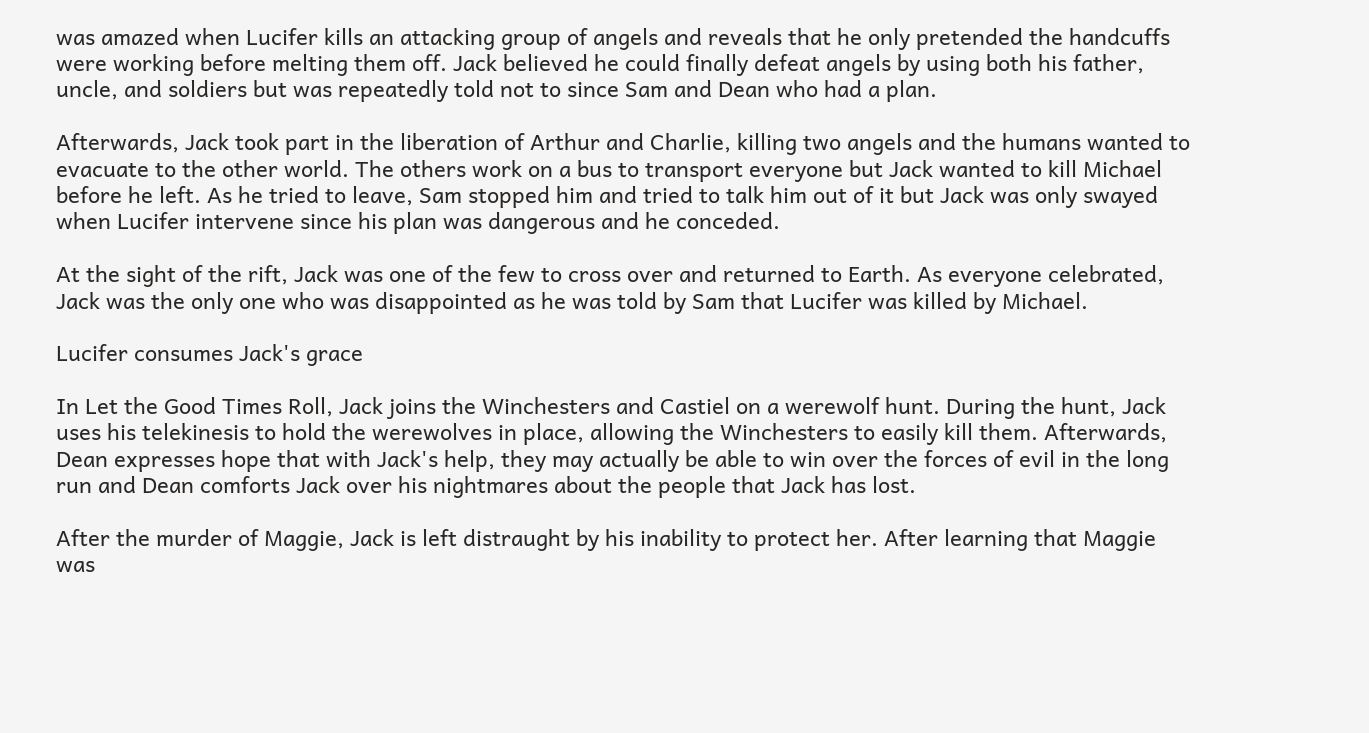was amazed when Lucifer kills an attacking group of angels and reveals that he only pretended the handcuffs were working before melting them off. Jack believed he could finally defeat angels by using both his father, uncle, and soldiers but was repeatedly told not to since Sam and Dean who had a plan.

Afterwards, Jack took part in the liberation of Arthur and Charlie, killing two angels and the humans wanted to evacuate to the other world. The others work on a bus to transport everyone but Jack wanted to kill Michael before he left. As he tried to leave, Sam stopped him and tried to talk him out of it but Jack was only swayed when Lucifer intervene since his plan was dangerous and he conceded.

At the sight of the rift, Jack was one of the few to cross over and returned to Earth. As everyone celebrated, Jack was the only one who was disappointed as he was told by Sam that Lucifer was killed by Michael.

Lucifer consumes Jack's grace

In Let the Good Times Roll, Jack joins the Winchesters and Castiel on a werewolf hunt. During the hunt, Jack uses his telekinesis to hold the werewolves in place, allowing the Winchesters to easily kill them. Afterwards, Dean expresses hope that with Jack's help, they may actually be able to win over the forces of evil in the long run and Dean comforts Jack over his nightmares about the people that Jack has lost.

After the murder of Maggie, Jack is left distraught by his inability to protect her. After learning that Maggie was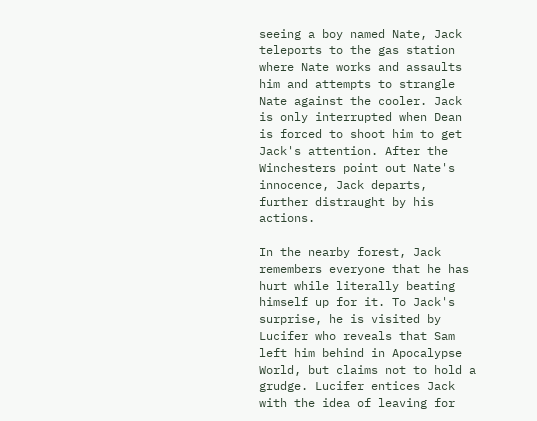seeing a boy named Nate, Jack teleports to the gas station where Nate works and assaults him and attempts to strangle Nate against the cooler. Jack is only interrupted when Dean is forced to shoot him to get Jack's attention. After the Winchesters point out Nate's innocence, Jack departs, further distraught by his actions.

In the nearby forest, Jack remembers everyone that he has hurt while literally beating himself up for it. To Jack's surprise, he is visited by Lucifer who reveals that Sam left him behind in Apocalypse World, but claims not to hold a grudge. Lucifer entices Jack with the idea of leaving for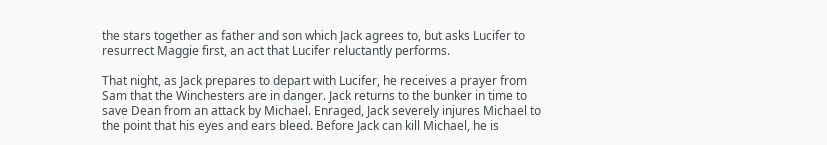the stars together as father and son which Jack agrees to, but asks Lucifer to resurrect Maggie first, an act that Lucifer reluctantly performs.

That night, as Jack prepares to depart with Lucifer, he receives a prayer from Sam that the Winchesters are in danger. Jack returns to the bunker in time to save Dean from an attack by Michael. Enraged, Jack severely injures Michael to the point that his eyes and ears bleed. Before Jack can kill Michael, he is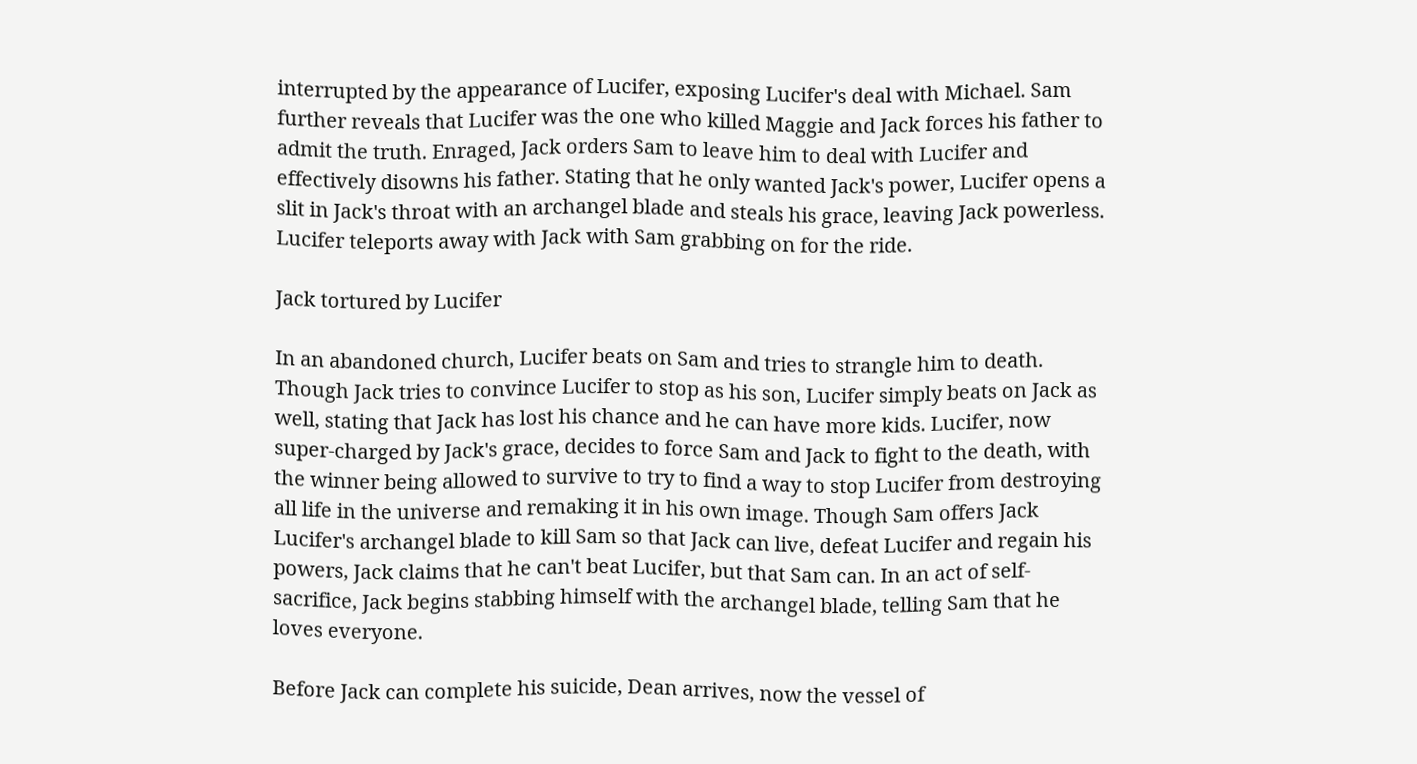interrupted by the appearance of Lucifer, exposing Lucifer's deal with Michael. Sam further reveals that Lucifer was the one who killed Maggie and Jack forces his father to admit the truth. Enraged, Jack orders Sam to leave him to deal with Lucifer and effectively disowns his father. Stating that he only wanted Jack's power, Lucifer opens a slit in Jack's throat with an archangel blade and steals his grace, leaving Jack powerless. Lucifer teleports away with Jack with Sam grabbing on for the ride.

Jack tortured by Lucifer

In an abandoned church, Lucifer beats on Sam and tries to strangle him to death. Though Jack tries to convince Lucifer to stop as his son, Lucifer simply beats on Jack as well, stating that Jack has lost his chance and he can have more kids. Lucifer, now super-charged by Jack's grace, decides to force Sam and Jack to fight to the death, with the winner being allowed to survive to try to find a way to stop Lucifer from destroying all life in the universe and remaking it in his own image. Though Sam offers Jack Lucifer's archangel blade to kill Sam so that Jack can live, defeat Lucifer and regain his powers, Jack claims that he can't beat Lucifer, but that Sam can. In an act of self-sacrifice, Jack begins stabbing himself with the archangel blade, telling Sam that he loves everyone.

Before Jack can complete his suicide, Dean arrives, now the vessel of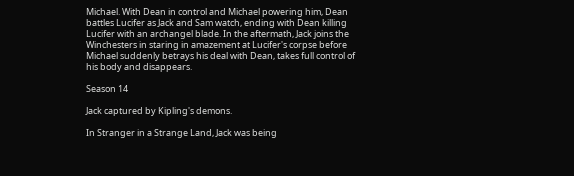Michael. With Dean in control and Michael powering him, Dean battles Lucifer as Jack and Sam watch, ending with Dean killing Lucifer with an archangel blade. In the aftermath, Jack joins the Winchesters in staring in amazement at Lucifer's corpse before Michael suddenly betrays his deal with Dean, takes full control of his body and disappears.

Season 14

Jack captured by Kipling's demons.

In Stranger in a Strange Land, Jack was being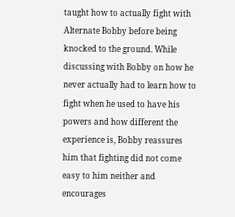taught how to actually fight with Alternate Bobby before being knocked to the ground. While discussing with Bobby on how he never actually had to learn how to fight when he used to have his powers and how different the experience is, Bobby reassures him that fighting did not come easy to him neither and encourages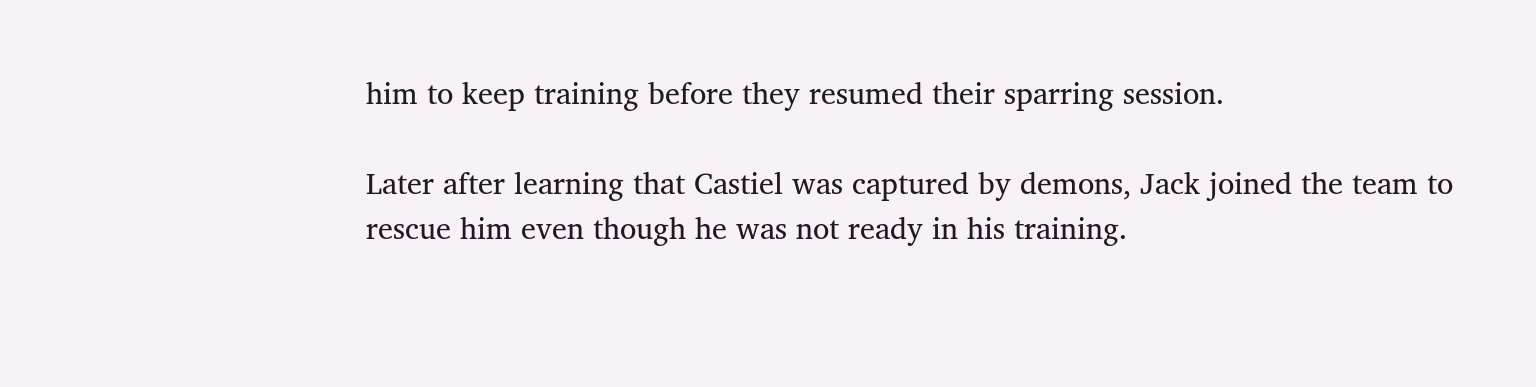him to keep training before they resumed their sparring session.

Later after learning that Castiel was captured by demons, Jack joined the team to rescue him even though he was not ready in his training.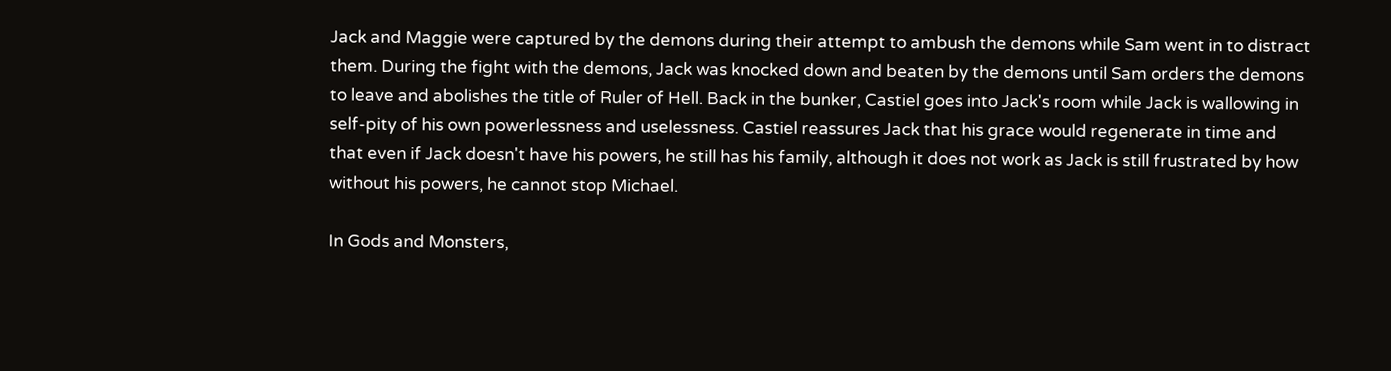Jack and Maggie were captured by the demons during their attempt to ambush the demons while Sam went in to distract them. During the fight with the demons, Jack was knocked down and beaten by the demons until Sam orders the demons to leave and abolishes the title of Ruler of Hell. Back in the bunker, Castiel goes into Jack's room while Jack is wallowing in self-pity of his own powerlessness and uselessness. Castiel reassures Jack that his grace would regenerate in time and that even if Jack doesn't have his powers, he still has his family, although it does not work as Jack is still frustrated by how without his powers, he cannot stop Michael.

In Gods and Monsters,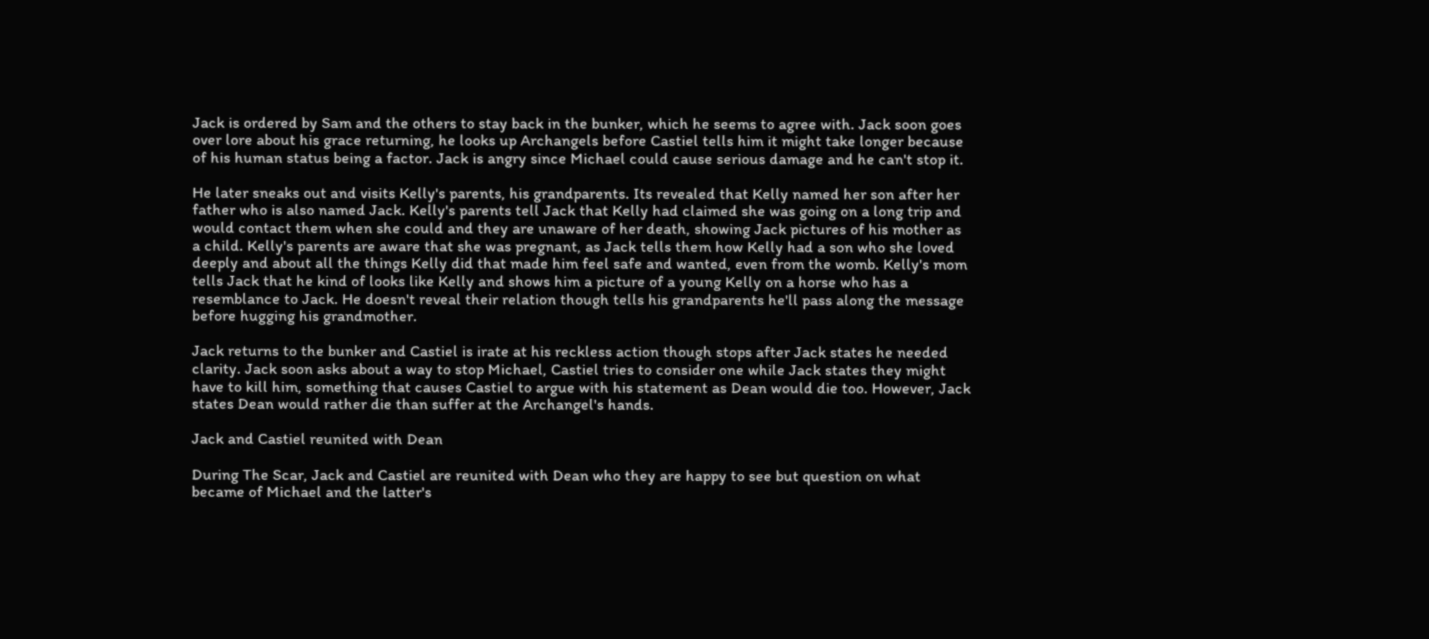Jack is ordered by Sam and the others to stay back in the bunker, which he seems to agree with. Jack soon goes over lore about his grace returning, he looks up Archangels before Castiel tells him it might take longer because of his human status being a factor. Jack is angry since Michael could cause serious damage and he can't stop it.

He later sneaks out and visits Kelly's parents, his grandparents. Its revealed that Kelly named her son after her father who is also named Jack. Kelly's parents tell Jack that Kelly had claimed she was going on a long trip and would contact them when she could and they are unaware of her death, showing Jack pictures of his mother as a child. Kelly's parents are aware that she was pregnant, as Jack tells them how Kelly had a son who she loved deeply and about all the things Kelly did that made him feel safe and wanted, even from the womb. Kelly's mom tells Jack that he kind of looks like Kelly and shows him a picture of a young Kelly on a horse who has a resemblance to Jack. He doesn't reveal their relation though tells his grandparents he'll pass along the message before hugging his grandmother.

Jack returns to the bunker and Castiel is irate at his reckless action though stops after Jack states he needed clarity. Jack soon asks about a way to stop Michael, Castiel tries to consider one while Jack states they might have to kill him, something that causes Castiel to argue with his statement as Dean would die too. However, Jack states Dean would rather die than suffer at the Archangel's hands.

Jack and Castiel reunited with Dean

During The Scar, Jack and Castiel are reunited with Dean who they are happy to see but question on what became of Michael and the latter's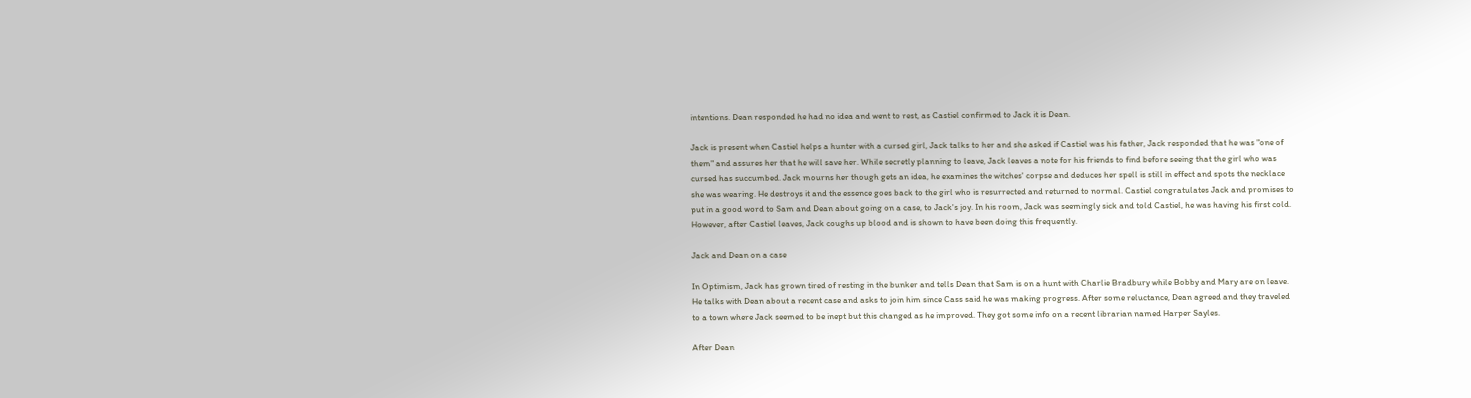intentions. Dean responded he had no idea and went to rest, as Castiel confirmed to Jack it is Dean.

Jack is present when Castiel helps a hunter with a cursed girl, Jack talks to her and she asked if Castiel was his father, Jack responded that he was "one of them" and assures her that he will save her. While secretly planning to leave, Jack leaves a note for his friends to find before seeing that the girl who was cursed has succumbed. Jack mourns her though gets an idea, he examines the witches' corpse and deduces her spell is still in effect and spots the necklace she was wearing. He destroys it and the essence goes back to the girl who is resurrected and returned to normal. Castiel congratulates Jack and promises to put in a good word to Sam and Dean about going on a case, to Jack's joy. In his room, Jack was seemingly sick and told Castiel, he was having his first cold. However, after Castiel leaves, Jack coughs up blood and is shown to have been doing this frequently.

Jack and Dean on a case

In Optimism, Jack has grown tired of resting in the bunker and tells Dean that Sam is on a hunt with Charlie Bradbury while Bobby and Mary are on leave. He talks with Dean about a recent case and asks to join him since Cass said he was making progress. After some reluctance, Dean agreed and they traveled to a town where Jack seemed to be inept but this changed as he improved. They got some info on a recent librarian named Harper Sayles.

After Dean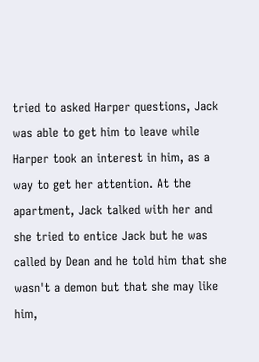tried to asked Harper questions, Jack was able to get him to leave while Harper took an interest in him, as a way to get her attention. At the apartment, Jack talked with her and she tried to entice Jack but he was called by Dean and he told him that she wasn't a demon but that she may like him,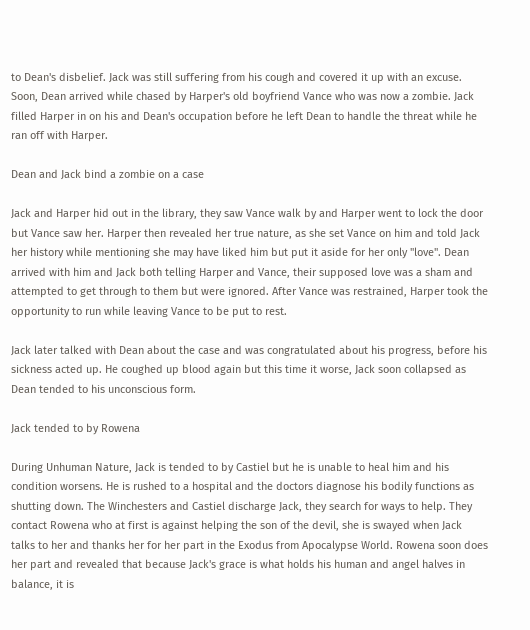to Dean's disbelief. Jack was still suffering from his cough and covered it up with an excuse. Soon, Dean arrived while chased by Harper's old boyfriend Vance who was now a zombie. Jack filled Harper in on his and Dean's occupation before he left Dean to handle the threat while he ran off with Harper.

Dean and Jack bind a zombie on a case

Jack and Harper hid out in the library, they saw Vance walk by and Harper went to lock the door but Vance saw her. Harper then revealed her true nature, as she set Vance on him and told Jack her history while mentioning she may have liked him but put it aside for her only "love". Dean arrived with him and Jack both telling Harper and Vance, their supposed love was a sham and attempted to get through to them but were ignored. After Vance was restrained, Harper took the opportunity to run while leaving Vance to be put to rest.

Jack later talked with Dean about the case and was congratulated about his progress, before his sickness acted up. He coughed up blood again but this time it worse, Jack soon collapsed as Dean tended to his unconscious form.

Jack tended to by Rowena

During Unhuman Nature, Jack is tended to by Castiel but he is unable to heal him and his condition worsens. He is rushed to a hospital and the doctors diagnose his bodily functions as shutting down. The Winchesters and Castiel discharge Jack, they search for ways to help. They contact Rowena who at first is against helping the son of the devil, she is swayed when Jack talks to her and thanks her for her part in the Exodus from Apocalypse World. Rowena soon does her part and revealed that because Jack's grace is what holds his human and angel halves in balance, it is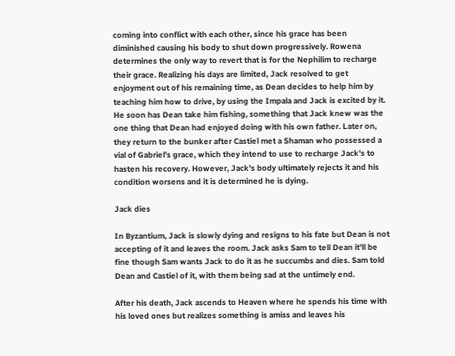coming into conflict with each other, since his grace has been diminished causing his body to shut down progressively. Rowena determines the only way to revert that is for the Nephilim to recharge their grace. Realizing his days are limited, Jack resolved to get enjoyment out of his remaining time, as Dean decides to help him by teaching him how to drive, by using the Impala and Jack is excited by it. He soon has Dean take him fishing, something that Jack knew was the one thing that Dean had enjoyed doing with his own father. Later on, they return to the bunker after Castiel met a Shaman who possessed a vial of Gabriel's grace, which they intend to use to recharge Jack's to hasten his recovery. However, Jack's body ultimately rejects it and his condition worsens and it is determined he is dying.

Jack dies

In Byzantium, Jack is slowly dying and resigns to his fate but Dean is not accepting of it and leaves the room. Jack asks Sam to tell Dean it'll be fine though Sam wants Jack to do it as he succumbs and dies. Sam told Dean and Castiel of it, with them being sad at the untimely end.

After his death, Jack ascends to Heaven where he spends his time with his loved ones but realizes something is amiss and leaves his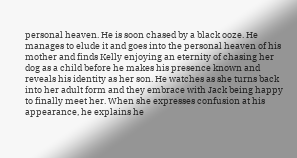personal heaven. He is soon chased by a black ooze. He manages to elude it and goes into the personal heaven of his mother and finds Kelly enjoying an eternity of chasing her dog as a child before he makes his presence known and reveals his identity as her son. He watches as she turns back into her adult form and they embrace with Jack being happy to finally meet her. When she expresses confusion at his appearance, he explains he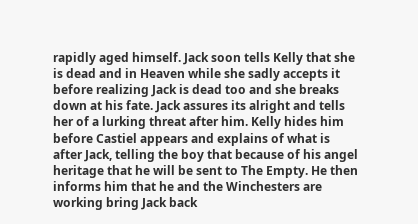rapidly aged himself. Jack soon tells Kelly that she is dead and in Heaven while she sadly accepts it before realizing Jack is dead too and she breaks down at his fate. Jack assures its alright and tells her of a lurking threat after him. Kelly hides him before Castiel appears and explains of what is after Jack, telling the boy that because of his angel heritage that he will be sent to The Empty. He then informs him that he and the Winchesters are working bring Jack back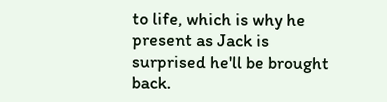to life, which is why he present as Jack is surprised he'll be brought back.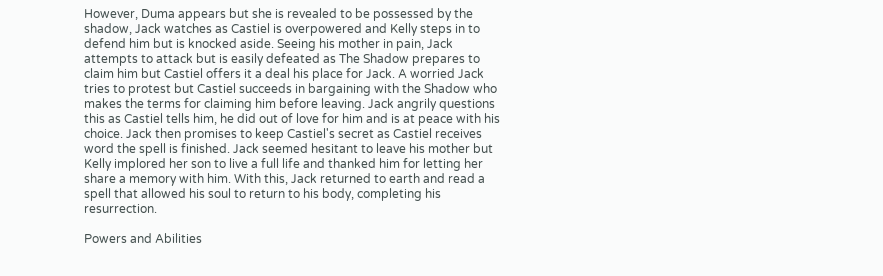However, Duma appears but she is revealed to be possessed by the shadow, Jack watches as Castiel is overpowered and Kelly steps in to defend him but is knocked aside. Seeing his mother in pain, Jack attempts to attack but is easily defeated as The Shadow prepares to claim him but Castiel offers it a deal his place for Jack. A worried Jack tries to protest but Castiel succeeds in bargaining with the Shadow who makes the terms for claiming him before leaving. Jack angrily questions this as Castiel tells him, he did out of love for him and is at peace with his choice. Jack then promises to keep Castiel's secret as Castiel receives word the spell is finished. Jack seemed hesitant to leave his mother but Kelly implored her son to live a full life and thanked him for letting her share a memory with him. With this, Jack returned to earth and read a spell that allowed his soul to return to his body, completing his resurrection.

Powers and Abilities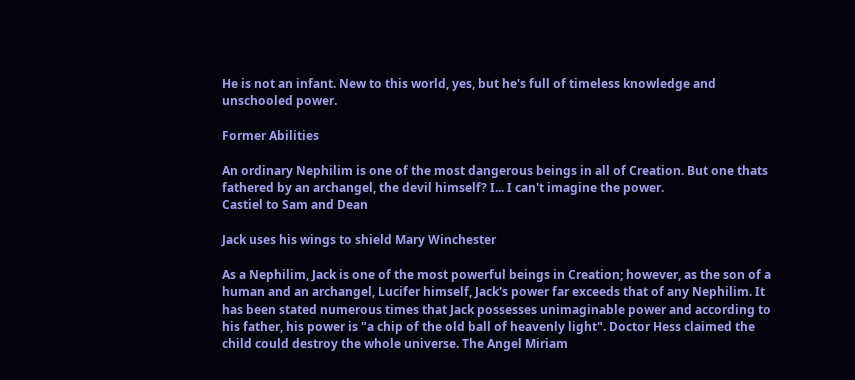He is not an infant. New to this world, yes, but he's full of timeless knowledge and unschooled power.

Former Abilities

An ordinary Nephilim is one of the most dangerous beings in all of Creation. But one thats fathered by an archangel, the devil himself? I... I can't imagine the power.
Castiel to Sam and Dean

Jack uses his wings to shield Mary Winchester

As a Nephilim, Jack is one of the most powerful beings in Creation; however, as the son of a human and an archangel, Lucifer himself, Jack's power far exceeds that of any Nephilim. It has been stated numerous times that Jack possesses unimaginable power and according to his father, his power is "a chip of the old ball of heavenly light". Doctor Hess claimed the child could destroy the whole universe. The Angel Miriam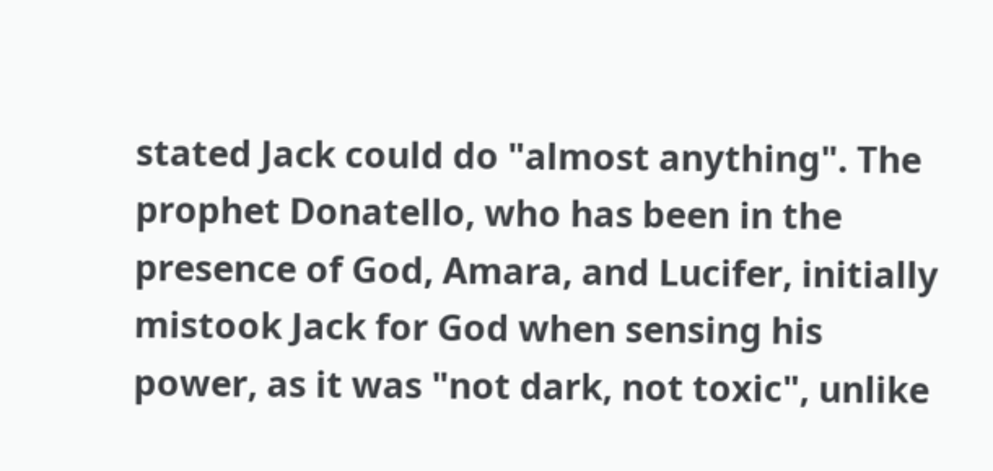stated Jack could do "almost anything". The prophet Donatello, who has been in the presence of God, Amara, and Lucifer, initially mistook Jack for God when sensing his power, as it was "not dark, not toxic", unlike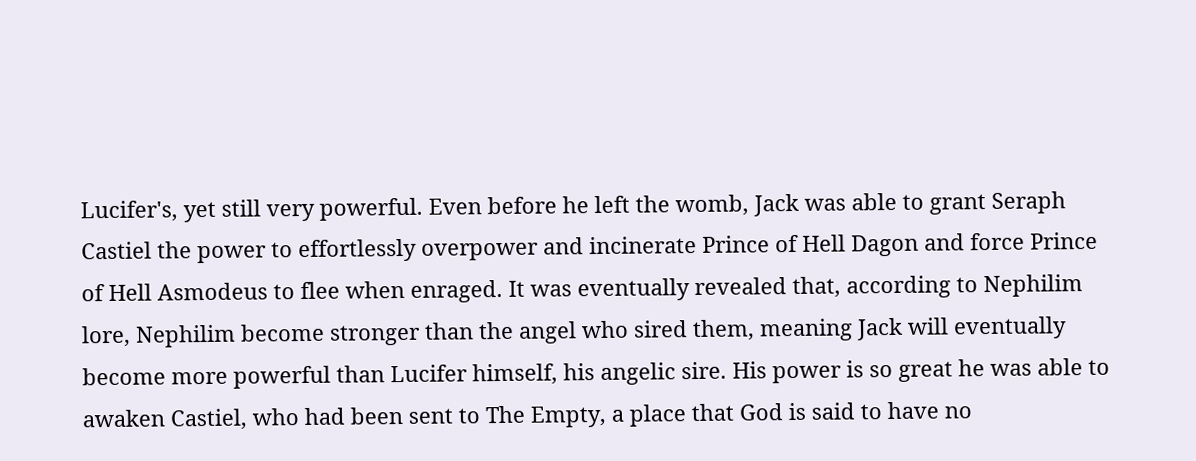Lucifer's, yet still very powerful. Even before he left the womb, Jack was able to grant Seraph Castiel the power to effortlessly overpower and incinerate Prince of Hell Dagon and force Prince of Hell Asmodeus to flee when enraged. It was eventually revealed that, according to Nephilim lore, Nephilim become stronger than the angel who sired them, meaning Jack will eventually become more powerful than Lucifer himself, his angelic sire. His power is so great he was able to awaken Castiel, who had been sent to The Empty, a place that God is said to have no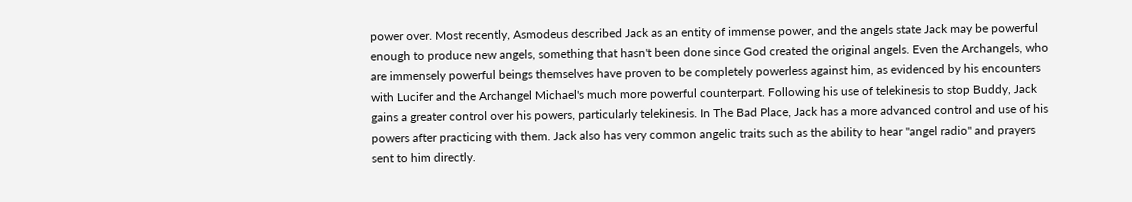power over. Most recently, Asmodeus described Jack as an entity of immense power, and the angels state Jack may be powerful enough to produce new angels, something that hasn't been done since God created the original angels. Even the Archangels, who are immensely powerful beings themselves have proven to be completely powerless against him, as evidenced by his encounters with Lucifer and the Archangel Michael's much more powerful counterpart. Following his use of telekinesis to stop Buddy, Jack gains a greater control over his powers, particularly telekinesis. In The Bad Place, Jack has a more advanced control and use of his powers after practicing with them. Jack also has very common angelic traits such as the ability to hear "angel radio" and prayers sent to him directly.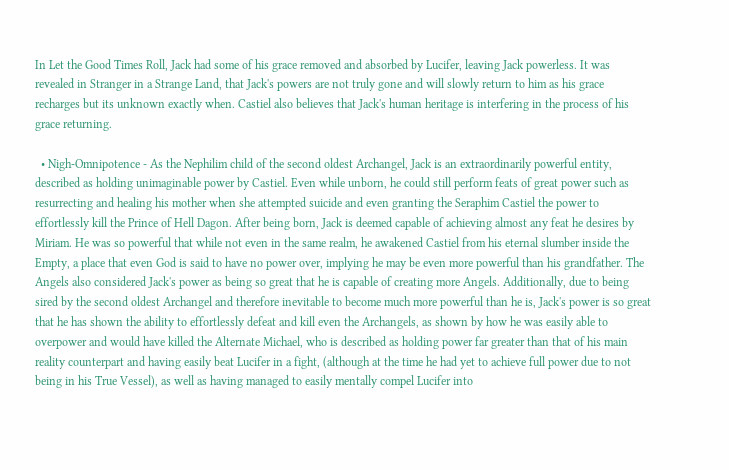In Let the Good Times Roll, Jack had some of his grace removed and absorbed by Lucifer, leaving Jack powerless. It was revealed in Stranger in a Strange Land, that Jack's powers are not truly gone and will slowly return to him as his grace recharges but its unknown exactly when. Castiel also believes that Jack's human heritage is interfering in the process of his grace returning.

  • Nigh-Omnipotence - As the Nephilim child of the second oldest Archangel, Jack is an extraordinarily powerful entity, described as holding unimaginable power by Castiel. Even while unborn, he could still perform feats of great power such as resurrecting and healing his mother when she attempted suicide and even granting the Seraphim Castiel the power to effortlessly kill the Prince of Hell Dagon. After being born, Jack is deemed capable of achieving almost any feat he desires by Miriam. He was so powerful that while not even in the same realm, he awakened Castiel from his eternal slumber inside the Empty, a place that even God is said to have no power over, implying he may be even more powerful than his grandfather. The Angels also considered Jack's power as being so great that he is capable of creating more Angels. Additionally, due to being sired by the second oldest Archangel and therefore inevitable to become much more powerful than he is, Jack's power is so great that he has shown the ability to effortlessly defeat and kill even the Archangels, as shown by how he was easily able to overpower and would have killed the Alternate Michael, who is described as holding power far greater than that of his main reality counterpart and having easily beat Lucifer in a fight, (although at the time he had yet to achieve full power due to not being in his True Vessel), as well as having managed to easily mentally compel Lucifer into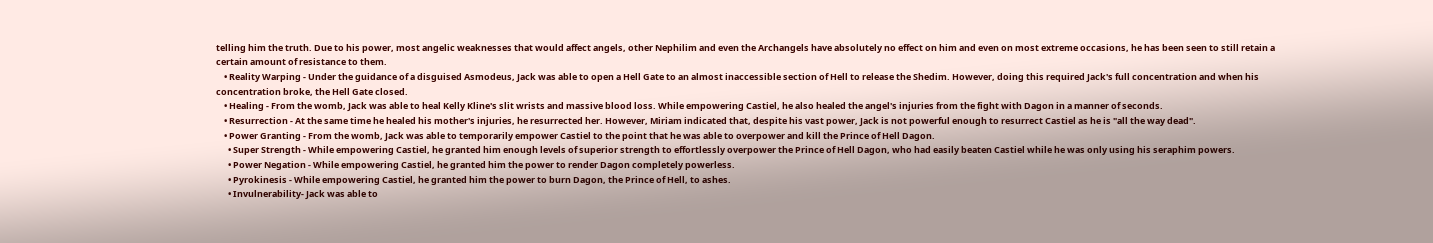telling him the truth. Due to his power, most angelic weaknesses that would affect angels, other Nephilim and even the Archangels have absolutely no effect on him and even on most extreme occasions, he has been seen to still retain a certain amount of resistance to them.
    • Reality Warping - Under the guidance of a disguised Asmodeus, Jack was able to open a Hell Gate to an almost inaccessible section of Hell to release the Shedim. However, doing this required Jack's full concentration and when his concentration broke, the Hell Gate closed.
    • Healing - From the womb, Jack was able to heal Kelly Kline's slit wrists and massive blood loss. While empowering Castiel, he also healed the angel's injuries from the fight with Dagon in a manner of seconds.
    • Resurrection - At the same time he healed his mother's injuries, he resurrected her. However, Miriam indicated that, despite his vast power, Jack is not powerful enough to resurrect Castiel as he is "all the way dead".
    • Power Granting - From the womb, Jack was able to temporarily empower Castiel to the point that he was able to overpower and kill the Prince of Hell Dagon.
      • Super Strength - While empowering Castiel, he granted him enough levels of superior strength to effortlessly overpower the Prince of Hell Dagon, who had easily beaten Castiel while he was only using his seraphim powers.
      • Power Negation - While empowering Castiel, he granted him the power to render Dagon completely powerless.
      • Pyrokinesis - While empowering Castiel, he granted him the power to burn Dagon, the Prince of Hell, to ashes.
      • Invulnerability- Jack was able to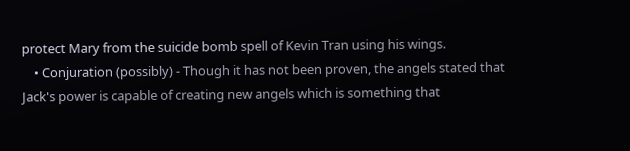protect Mary from the suicide bomb spell of Kevin Tran using his wings.
    • Conjuration (possibly) - Though it has not been proven, the angels stated that Jack's power is capable of creating new angels which is something that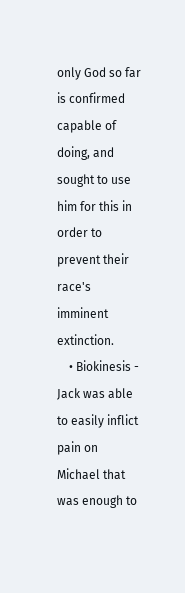only God so far is confirmed capable of doing, and sought to use him for this in order to prevent their race's imminent extinction.
    • Biokinesis - Jack was able to easily inflict pain on Michael that was enough to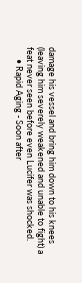damage his vessel and bring him down to his knees (leaving him severely weakened and unable to fight) a feat never seen before even Lucifer was shocked.
      • Rapid Aging - Soon after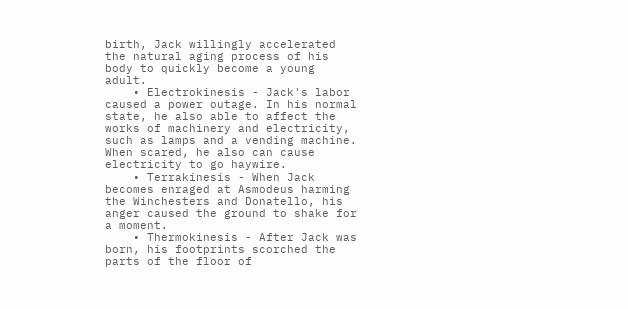birth, Jack willingly accelerated the natural aging process of his body to quickly become a young adult.
    • Electrokinesis - Jack's labor caused a power outage. In his normal state, he also able to affect the works of machinery and electricity, such as lamps and a vending machine. When scared, he also can cause electricity to go haywire.
    • Terrakinesis - When Jack becomes enraged at Asmodeus harming the Winchesters and Donatello, his anger caused the ground to shake for a moment.
    • Thermokinesis - After Jack was born, his footprints scorched the parts of the floor of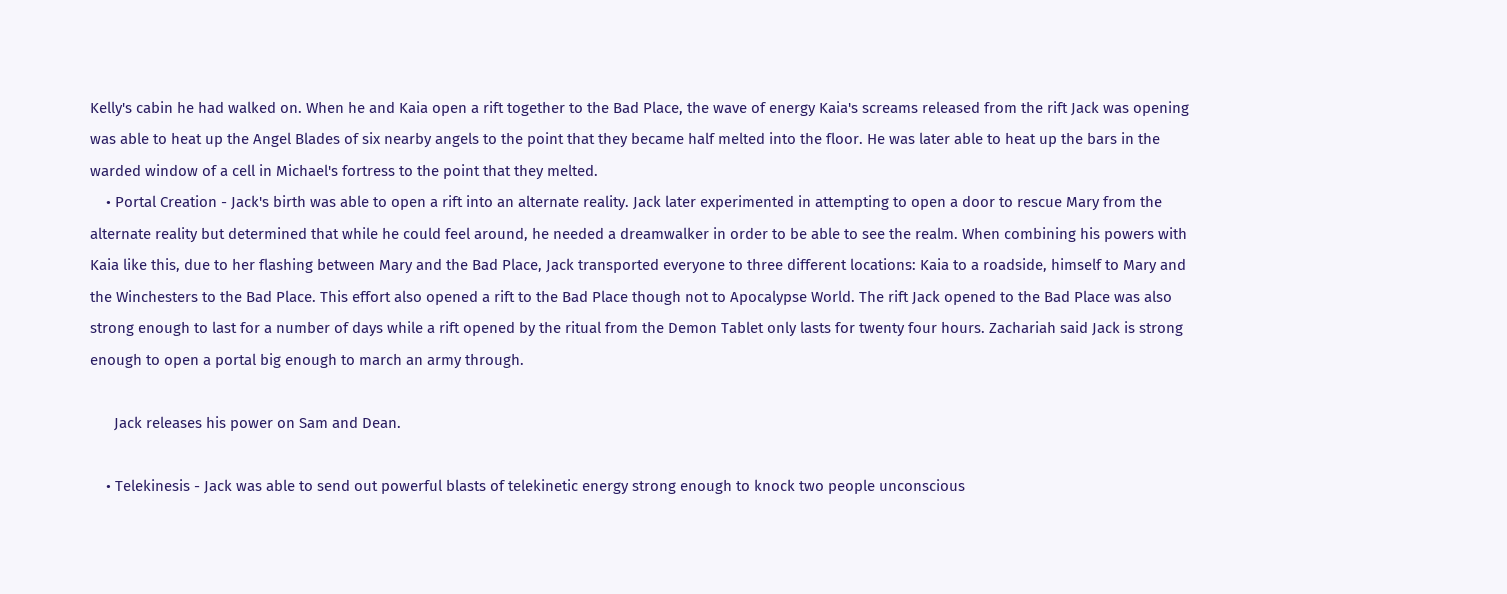Kelly's cabin he had walked on. When he and Kaia open a rift together to the Bad Place, the wave of energy Kaia's screams released from the rift Jack was opening was able to heat up the Angel Blades of six nearby angels to the point that they became half melted into the floor. He was later able to heat up the bars in the warded window of a cell in Michael's fortress to the point that they melted.
    • Portal Creation - Jack's birth was able to open a rift into an alternate reality. Jack later experimented in attempting to open a door to rescue Mary from the alternate reality but determined that while he could feel around, he needed a dreamwalker in order to be able to see the realm. When combining his powers with Kaia like this, due to her flashing between Mary and the Bad Place, Jack transported everyone to three different locations: Kaia to a roadside, himself to Mary and the Winchesters to the Bad Place. This effort also opened a rift to the Bad Place though not to Apocalypse World. The rift Jack opened to the Bad Place was also strong enough to last for a number of days while a rift opened by the ritual from the Demon Tablet only lasts for twenty four hours. Zachariah said Jack is strong enough to open a portal big enough to march an army through.

      Jack releases his power on Sam and Dean.

    • Telekinesis - Jack was able to send out powerful blasts of telekinetic energy strong enough to knock two people unconscious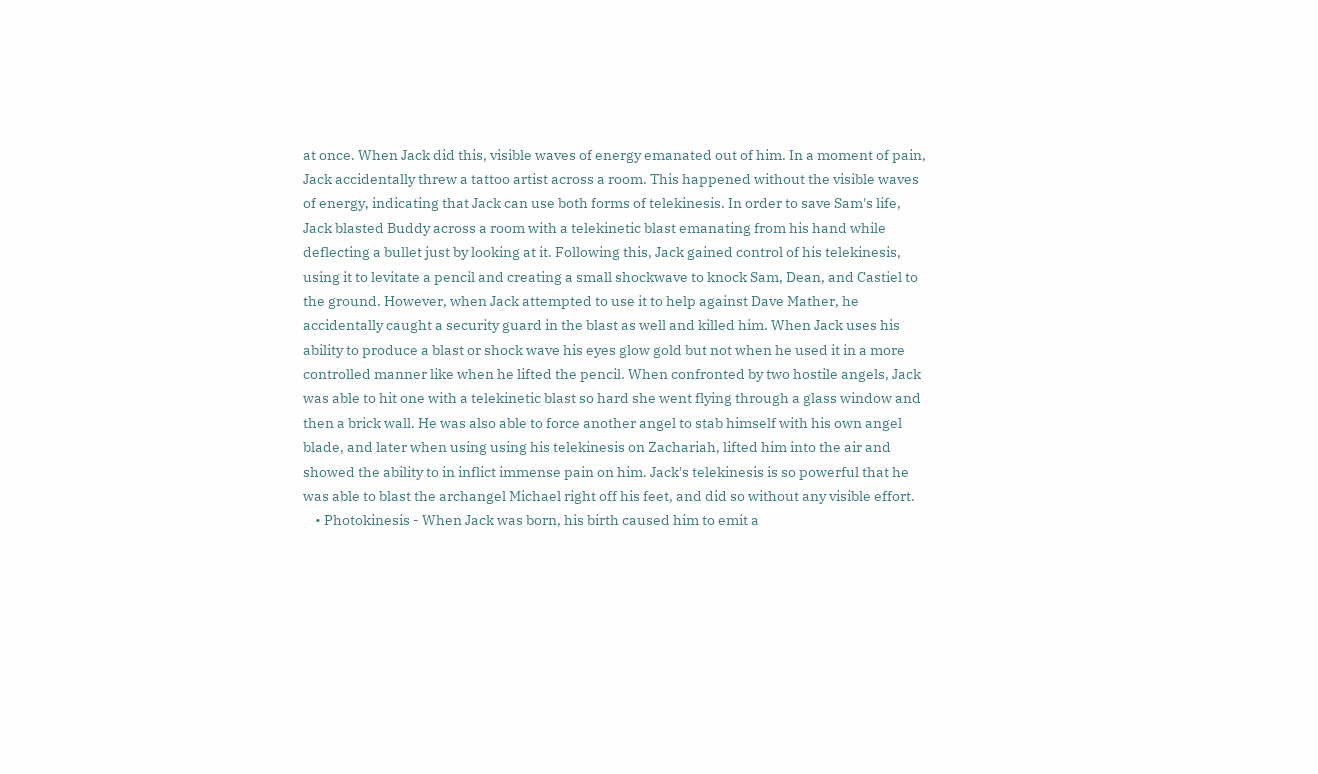at once. When Jack did this, visible waves of energy emanated out of him. In a moment of pain, Jack accidentally threw a tattoo artist across a room. This happened without the visible waves of energy, indicating that Jack can use both forms of telekinesis. In order to save Sam's life, Jack blasted Buddy across a room with a telekinetic blast emanating from his hand while deflecting a bullet just by looking at it. Following this, Jack gained control of his telekinesis, using it to levitate a pencil and creating a small shockwave to knock Sam, Dean, and Castiel to the ground. However, when Jack attempted to use it to help against Dave Mather, he accidentally caught a security guard in the blast as well and killed him. When Jack uses his ability to produce a blast or shock wave his eyes glow gold but not when he used it in a more controlled manner like when he lifted the pencil. When confronted by two hostile angels, Jack was able to hit one with a telekinetic blast so hard she went flying through a glass window and then a brick wall. He was also able to force another angel to stab himself with his own angel blade, and later when using using his telekinesis on Zachariah, lifted him into the air and showed the ability to in inflict immense pain on him. Jack's telekinesis is so powerful that he was able to blast the archangel Michael right off his feet, and did so without any visible effort.
    • Photokinesis - When Jack was born, his birth caused him to emit a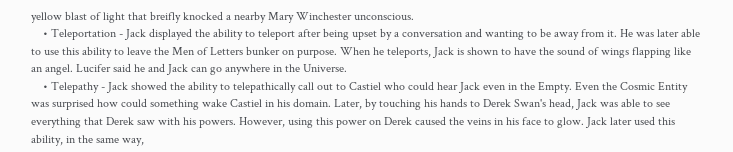yellow blast of light that breifly knocked a nearby Mary Winchester unconscious.
    • Teleportation - Jack displayed the ability to teleport after being upset by a conversation and wanting to be away from it. He was later able to use this ability to leave the Men of Letters bunker on purpose. When he teleports, Jack is shown to have the sound of wings flapping like an angel. Lucifer said he and Jack can go anywhere in the Universe.
    • Telepathy - Jack showed the ability to telepathically call out to Castiel who could hear Jack even in the Empty. Even the Cosmic Entity was surprised how could something wake Castiel in his domain. Later, by touching his hands to Derek Swan's head, Jack was able to see everything that Derek saw with his powers. However, using this power on Derek caused the veins in his face to glow. Jack later used this ability, in the same way,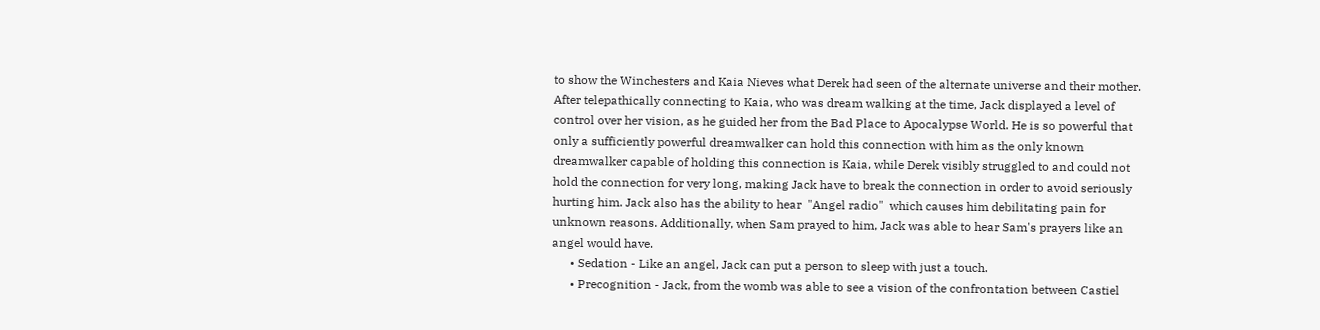to show the Winchesters and Kaia Nieves what Derek had seen of the alternate universe and their mother. After telepathically connecting to Kaia, who was dream walking at the time, Jack displayed a level of control over her vision, as he guided her from the Bad Place to Apocalypse World. He is so powerful that only a sufficiently powerful dreamwalker can hold this connection with him as the only known dreamwalker capable of holding this connection is Kaia, while Derek visibly struggled to and could not hold the connection for very long, making Jack have to break the connection in order to avoid seriously hurting him. Jack also has the ability to hear  "Angel radio"  which causes him debilitating pain for unknown reasons. Additionally, when Sam prayed to him, Jack was able to hear Sam's prayers like an angel would have.
      • Sedation - Like an angel, Jack can put a person to sleep with just a touch.
      • Precognition - Jack, from the womb was able to see a vision of the confrontation between Castiel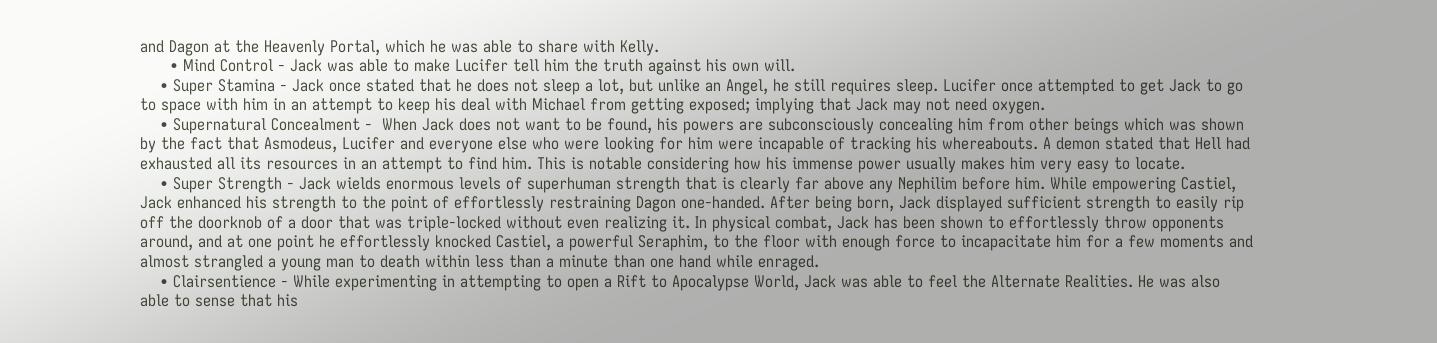and Dagon at the Heavenly Portal, which he was able to share with Kelly.
      • Mind Control - Jack was able to make Lucifer tell him the truth against his own will.
    • Super Stamina - Jack once stated that he does not sleep a lot, but unlike an Angel, he still requires sleep. Lucifer once attempted to get Jack to go to space with him in an attempt to keep his deal with Michael from getting exposed; implying that Jack may not need oxygen.
    • Supernatural Concealment -  When Jack does not want to be found, his powers are subconsciously concealing him from other beings which was shown by the fact that Asmodeus, Lucifer and everyone else who were looking for him were incapable of tracking his whereabouts. A demon stated that Hell had exhausted all its resources in an attempt to find him. This is notable considering how his immense power usually makes him very easy to locate.
    • Super Strength - Jack wields enormous levels of superhuman strength that is clearly far above any Nephilim before him. While empowering Castiel, Jack enhanced his strength to the point of effortlessly restraining Dagon one-handed. After being born, Jack displayed sufficient strength to easily rip off the doorknob of a door that was triple-locked without even realizing it. In physical combat, Jack has been shown to effortlessly throw opponents around, and at one point he effortlessly knocked Castiel, a powerful Seraphim, to the floor with enough force to incapacitate him for a few moments and almost strangled a young man to death within less than a minute than one hand while enraged.
    • Clairsentience - While experimenting in attempting to open a Rift to Apocalypse World, Jack was able to feel the Alternate Realities. He was also able to sense that his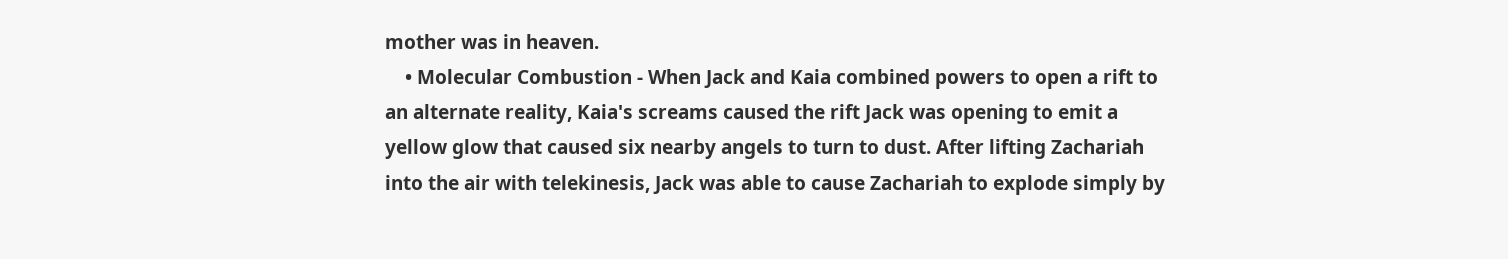mother was in heaven.
    • Molecular Combustion - When Jack and Kaia combined powers to open a rift to an alternate reality, Kaia's screams caused the rift Jack was opening to emit a yellow glow that caused six nearby angels to turn to dust. After lifting Zachariah into the air with telekinesis, Jack was able to cause Zachariah to explode simply by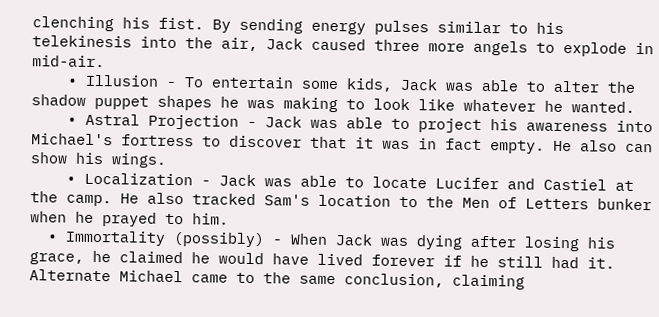clenching his fist. By sending energy pulses similar to his telekinesis into the air, Jack caused three more angels to explode in mid-air.
    • Illusion - To entertain some kids, Jack was able to alter the shadow puppet shapes he was making to look like whatever he wanted.
    • Astral Projection - Jack was able to project his awareness into Michael's fortress to discover that it was in fact empty. He also can show his wings.
    • Localization - Jack was able to locate Lucifer and Castiel at the camp. He also tracked Sam's location to the Men of Letters bunker when he prayed to him.
  • Immortality (possibly) - When Jack was dying after losing his grace, he claimed he would have lived forever if he still had it. Alternate Michael came to the same conclusion, claiming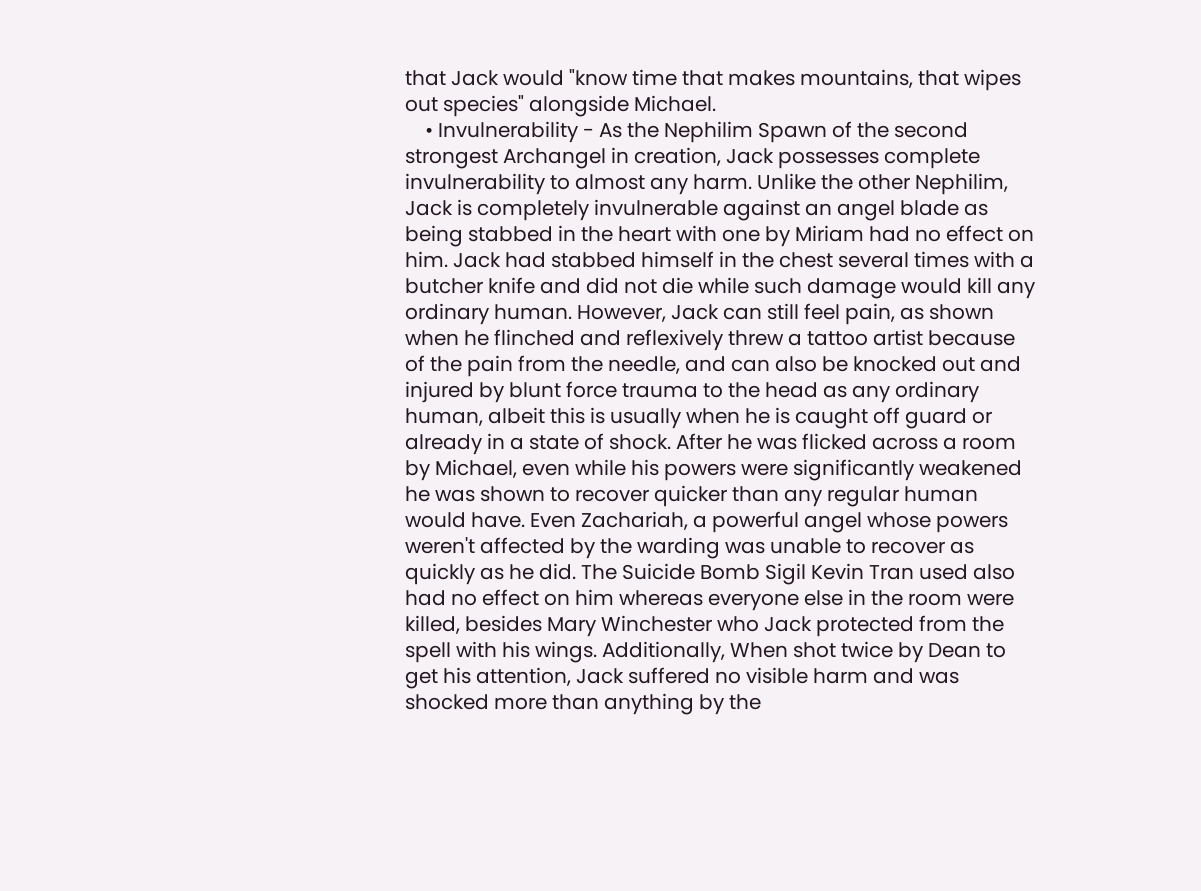that Jack would "know time that makes mountains, that wipes out species" alongside Michael.
    • Invulnerability - As the Nephilim Spawn of the second strongest Archangel in creation, Jack possesses complete invulnerability to almost any harm. Unlike the other Nephilim, Jack is completely invulnerable against an angel blade as being stabbed in the heart with one by Miriam had no effect on him. Jack had stabbed himself in the chest several times with a butcher knife and did not die while such damage would kill any ordinary human. However, Jack can still feel pain, as shown when he flinched and reflexively threw a tattoo artist because of the pain from the needle, and can also be knocked out and injured by blunt force trauma to the head as any ordinary human, albeit this is usually when he is caught off guard or already in a state of shock. After he was flicked across a room by Michael, even while his powers were significantly weakened he was shown to recover quicker than any regular human would have. Even Zachariah, a powerful angel whose powers weren't affected by the warding was unable to recover as quickly as he did. The Suicide Bomb Sigil Kevin Tran used also had no effect on him whereas everyone else in the room were killed, besides Mary Winchester who Jack protected from the spell with his wings. Additionally, When shot twice by Dean to get his attention, Jack suffered no visible harm and was shocked more than anything by the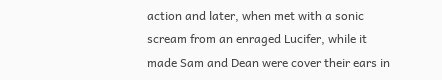action and later, when met with a sonic scream from an enraged Lucifer, while it made Sam and Dean were cover their ears in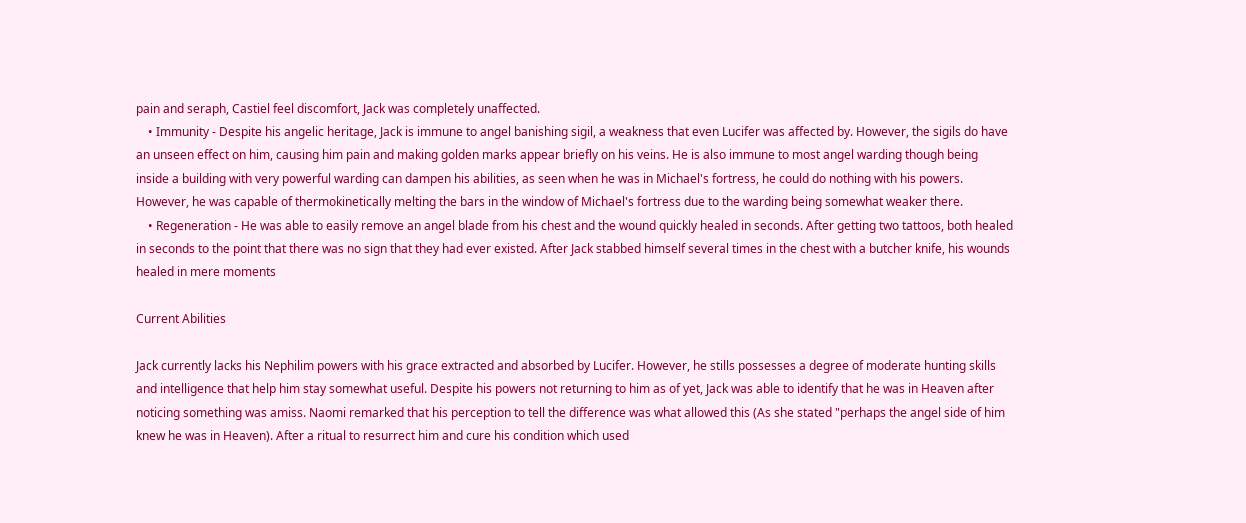pain and seraph, Castiel feel discomfort, Jack was completely unaffected.
    • Immunity - Despite his angelic heritage, Jack is immune to angel banishing sigil, a weakness that even Lucifer was affected by. However, the sigils do have an unseen effect on him, causing him pain and making golden marks appear briefly on his veins. He is also immune to most angel warding though being inside a building with very powerful warding can dampen his abilities, as seen when he was in Michael's fortress, he could do nothing with his powers. However, he was capable of thermokinetically melting the bars in the window of Michael's fortress due to the warding being somewhat weaker there.
    • Regeneration - He was able to easily remove an angel blade from his chest and the wound quickly healed in seconds. After getting two tattoos, both healed in seconds to the point that there was no sign that they had ever existed. After Jack stabbed himself several times in the chest with a butcher knife, his wounds healed in mere moments

Current Abilities

Jack currently lacks his Nephilim powers with his grace extracted and absorbed by Lucifer. However, he stills possesses a degree of moderate hunting skills and intelligence that help him stay somewhat useful. Despite his powers not returning to him as of yet, Jack was able to identify that he was in Heaven after noticing something was amiss. Naomi remarked that his perception to tell the difference was what allowed this (As she stated "perhaps the angel side of him knew he was in Heaven). After a ritual to resurrect him and cure his condition which used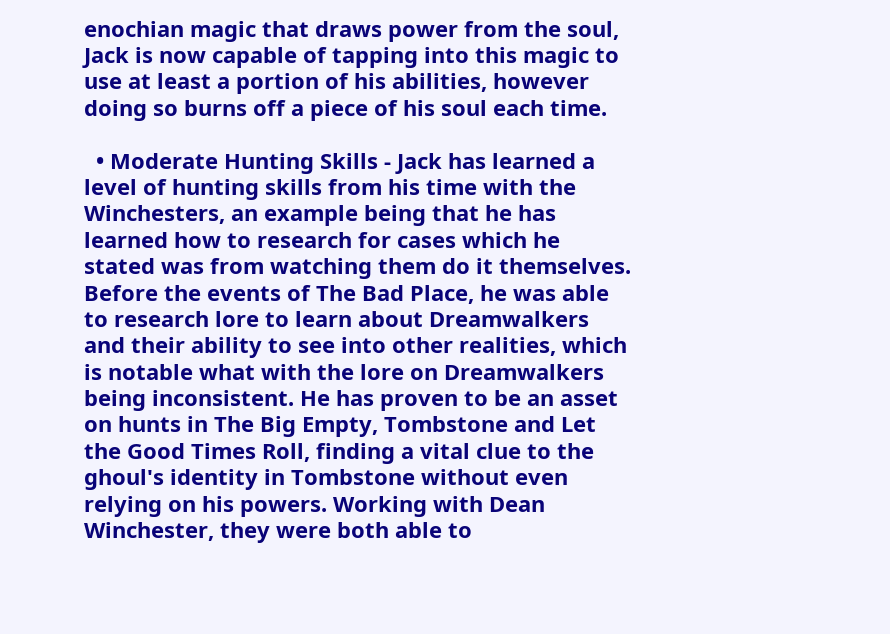enochian magic that draws power from the soul, Jack is now capable of tapping into this magic to use at least a portion of his abilities, however doing so burns off a piece of his soul each time.

  • Moderate Hunting Skills - Jack has learned a level of hunting skills from his time with the Winchesters, an example being that he has learned how to research for cases which he stated was from watching them do it themselves. Before the events of The Bad Place, he was able to research lore to learn about Dreamwalkers and their ability to see into other realities, which is notable what with the lore on Dreamwalkers being inconsistent. He has proven to be an asset on hunts in The Big Empty, Tombstone and Let the Good Times Roll, finding a vital clue to the ghoul's identity in Tombstone without even relying on his powers. Working with Dean Winchester, they were both able to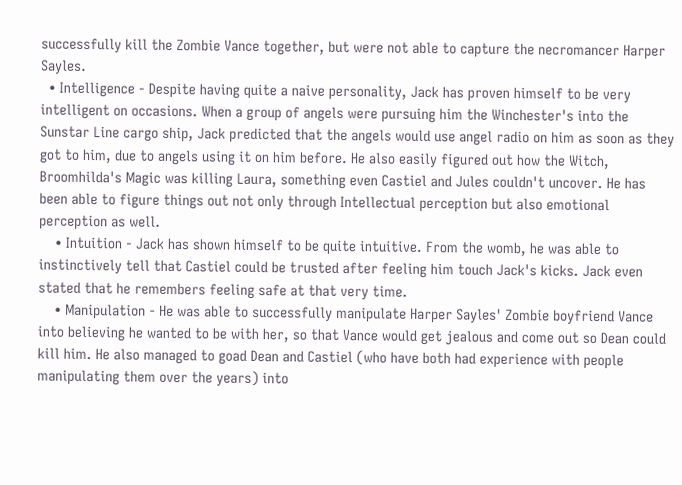successfully kill the Zombie Vance together, but were not able to capture the necromancer Harper Sayles.
  • Intelligence - Despite having quite a naive personality, Jack has proven himself to be very intelligent on occasions. When a group of angels were pursuing him the Winchester's into the Sunstar Line cargo ship, Jack predicted that the angels would use angel radio on him as soon as they got to him, due to angels using it on him before. He also easily figured out how the Witch, Broomhilda's Magic was killing Laura, something even Castiel and Jules couldn't uncover. He has been able to figure things out not only through Intellectual perception but also emotional perception as well.
    • Intuition - Jack has shown himself to be quite intuitive. From the womb, he was able to instinctively tell that Castiel could be trusted after feeling him touch Jack's kicks. Jack even stated that he remembers feeling safe at that very time.
    • Manipulation - He was able to successfully manipulate Harper Sayles' Zombie boyfriend Vance into believing he wanted to be with her, so that Vance would get jealous and come out so Dean could kill him. He also managed to goad Dean and Castiel (who have both had experience with people manipulating them over the years) into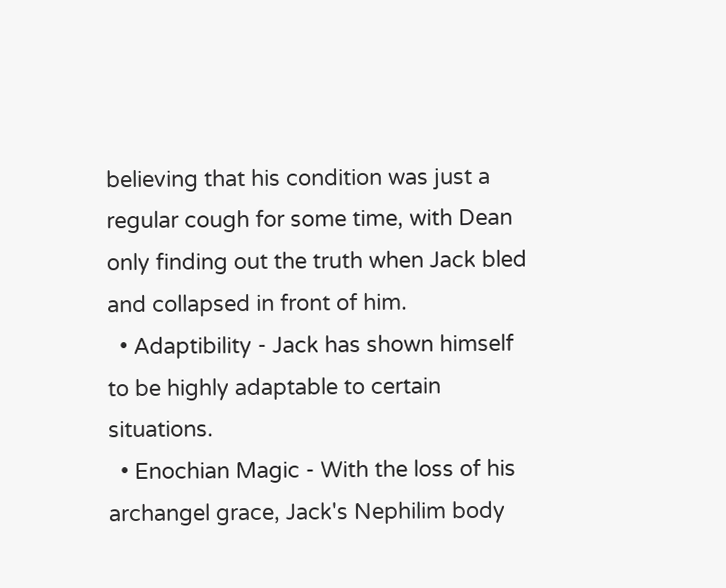believing that his condition was just a regular cough for some time, with Dean only finding out the truth when Jack bled and collapsed in front of him.
  • Adaptibility - Jack has shown himself to be highly adaptable to certain situations.
  • Enochian Magic - With the loss of his archangel grace, Jack's Nephilim body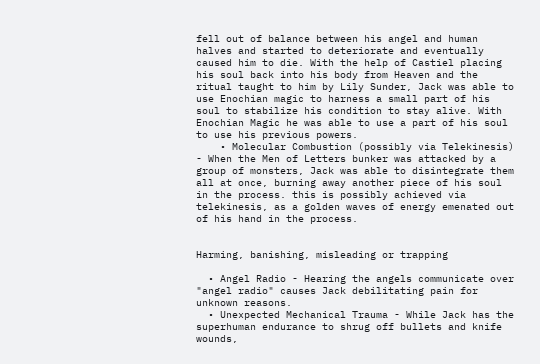fell out of balance between his angel and human halves and started to deteriorate and eventually caused him to die. With the help of Castiel placing his soul back into his body from Heaven and the ritual taught to him by Lily Sunder, Jack was able to use Enochian magic to harness a small part of his soul to stabilize his condition to stay alive. With Enochian Magic he was able to use a part of his soul to use his previous powers.
    • Molecular Combustion (possibly via Telekinesis) - When the Men of Letters bunker was attacked by a group of monsters, Jack was able to disintegrate them all at once, burning away another piece of his soul in the process. this is possibly achieved via telekinesis, as a golden waves of energy emenated out of his hand in the process.


Harming, banishing, misleading or trapping

  • Angel Radio - Hearing the angels communicate over "angel radio" causes Jack debilitating pain for unknown reasons.
  • Unexpected Mechanical Trauma - While Jack has the superhuman endurance to shrug off bullets and knife wounds,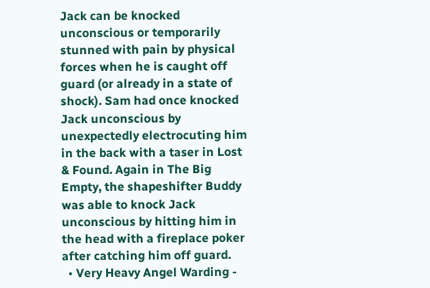Jack can be knocked unconscious or temporarily stunned with pain by physical forces when he is caught off guard (or already in a state of shock). Sam had once knocked Jack unconscious by unexpectedly electrocuting him in the back with a taser in Lost & Found. Again in The Big Empty, the shapeshifter Buddy was able to knock Jack unconscious by hitting him in the head with a fireplace poker after catching him off guard.
  • Very Heavy Angel Warding -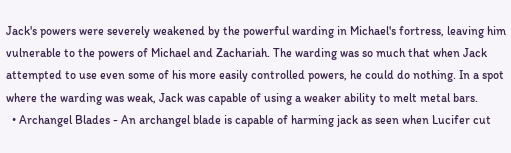Jack's powers were severely weakened by the powerful warding in Michael's fortress, leaving him vulnerable to the powers of Michael and Zachariah. The warding was so much that when Jack attempted to use even some of his more easily controlled powers, he could do nothing. In a spot where the warding was weak, Jack was capable of using a weaker ability to melt metal bars.
  • Archangel Blades - An archangel blade is capable of harming jack as seen when Lucifer cut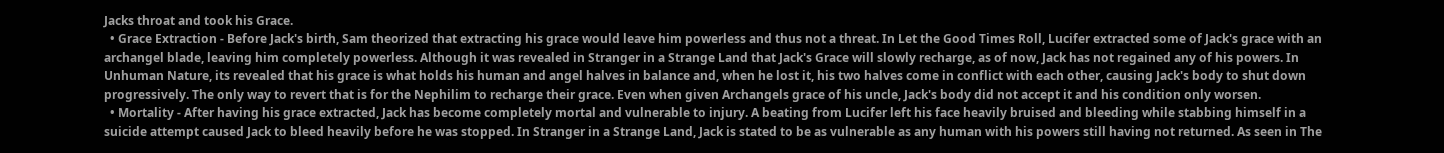Jacks throat and took his Grace.
  • Grace Extraction - Before Jack's birth, Sam theorized that extracting his grace would leave him powerless and thus not a threat. In Let the Good Times Roll, Lucifer extracted some of Jack's grace with an archangel blade, leaving him completely powerless. Although it was revealed in Stranger in a Strange Land that Jack's Grace will slowly recharge, as of now, Jack has not regained any of his powers. In Unhuman Nature, its revealed that his grace is what holds his human and angel halves in balance and, when he lost it, his two halves come in conflict with each other, causing Jack's body to shut down progressively. The only way to revert that is for the Nephilim to recharge their grace. Even when given Archangels grace of his uncle, Jack's body did not accept it and his condition only worsen.
  • Mortality - After having his grace extracted, Jack has become completely mortal and vulnerable to injury. A beating from Lucifer left his face heavily bruised and bleeding while stabbing himself in a suicide attempt caused Jack to bleed heavily before he was stopped. In Stranger in a Strange Land, Jack is stated to be as vulnerable as any human with his powers still having not returned. As seen in The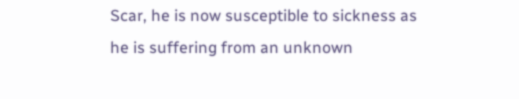Scar, he is now susceptible to sickness as he is suffering from an unknown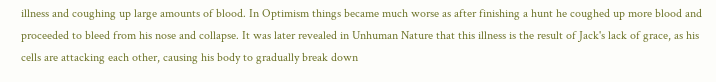illness and coughing up large amounts of blood. In Optimism things became much worse as after finishing a hunt he coughed up more blood and proceeded to bleed from his nose and collapse. It was later revealed in Unhuman Nature that this illness is the result of Jack's lack of grace, as his cells are attacking each other, causing his body to gradually break down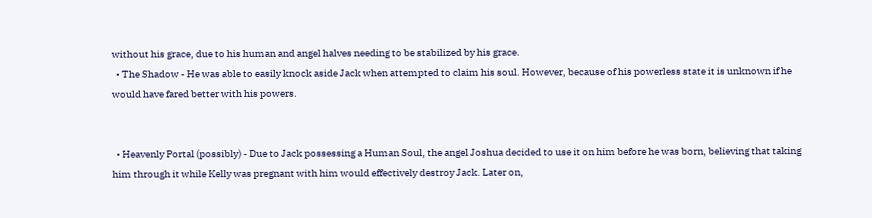without his grace, due to his human and angel halves needing to be stabilized by his grace.
  • The Shadow - He was able to easily knock aside Jack when attempted to claim his soul. However, because of his powerless state it is unknown if he would have fared better with his powers.


  • Heavenly Portal (possibly) - Due to Jack possessing a Human Soul, the angel Joshua decided to use it on him before he was born, believing that taking him through it while Kelly was pregnant with him would effectively destroy Jack. Later on,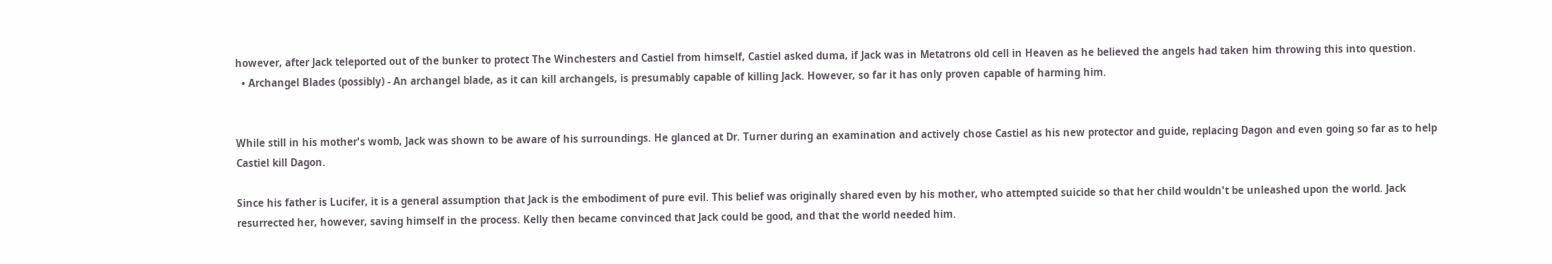however, after Jack teleported out of the bunker to protect The Winchesters and Castiel from himself, Castiel asked duma, if Jack was in Metatrons old cell in Heaven as he believed the angels had taken him throwing this into question.
  • Archangel Blades (possibly) - An archangel blade, as it can kill archangels, is presumably capable of killing Jack. However, so far it has only proven capable of harming him.


While still in his mother's womb, Jack was shown to be aware of his surroundings. He glanced at Dr. Turner during an examination and actively chose Castiel as his new protector and guide, replacing Dagon and even going so far as to help Castiel kill Dagon.

Since his father is Lucifer, it is a general assumption that Jack is the embodiment of pure evil. This belief was originally shared even by his mother, who attempted suicide so that her child wouldn't be unleashed upon the world. Jack resurrected her, however, saving himself in the process. Kelly then became convinced that Jack could be good, and that the world needed him.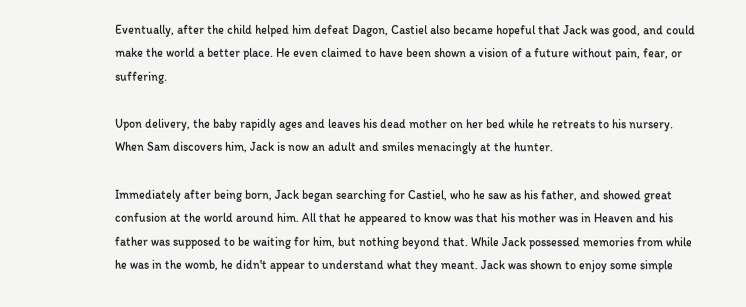Eventually, after the child helped him defeat Dagon, Castiel also became hopeful that Jack was good, and could make the world a better place. He even claimed to have been shown a vision of a future without pain, fear, or suffering.

Upon delivery, the baby rapidly ages and leaves his dead mother on her bed while he retreats to his nursery. When Sam discovers him, Jack is now an adult and smiles menacingly at the hunter.

Immediately after being born, Jack began searching for Castiel, who he saw as his father, and showed great confusion at the world around him. All that he appeared to know was that his mother was in Heaven and his father was supposed to be waiting for him, but nothing beyond that. While Jack possessed memories from while he was in the womb, he didn't appear to understand what they meant. Jack was shown to enjoy some simple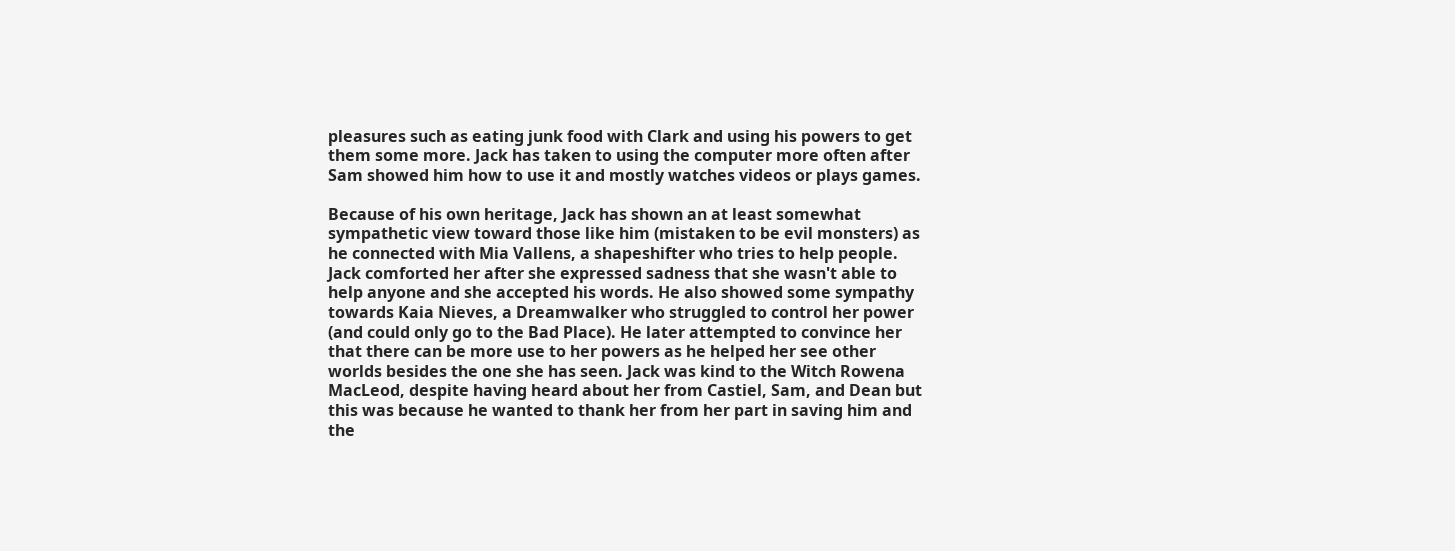pleasures such as eating junk food with Clark and using his powers to get them some more. Jack has taken to using the computer more often after Sam showed him how to use it and mostly watches videos or plays games.

Because of his own heritage, Jack has shown an at least somewhat sympathetic view toward those like him (mistaken to be evil monsters) as he connected with Mia Vallens, a shapeshifter who tries to help people. Jack comforted her after she expressed sadness that she wasn't able to help anyone and she accepted his words. He also showed some sympathy towards Kaia Nieves, a Dreamwalker who struggled to control her power (and could only go to the Bad Place). He later attempted to convince her that there can be more use to her powers as he helped her see other worlds besides the one she has seen. Jack was kind to the Witch Rowena MacLeod, despite having heard about her from Castiel, Sam, and Dean but this was because he wanted to thank her from her part in saving him and the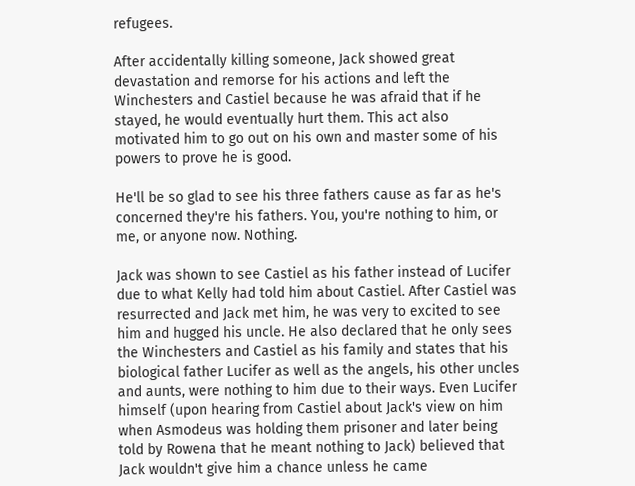refugees.

After accidentally killing someone, Jack showed great devastation and remorse for his actions and left the Winchesters and Castiel because he was afraid that if he stayed, he would eventually hurt them. This act also motivated him to go out on his own and master some of his powers to prove he is good.

He'll be so glad to see his three fathers cause as far as he's concerned they're his fathers. You, you're nothing to him, or me, or anyone now. Nothing.

Jack was shown to see Castiel as his father instead of Lucifer due to what Kelly had told him about Castiel. After Castiel was resurrected and Jack met him, he was very to excited to see him and hugged his uncle. He also declared that he only sees the Winchesters and Castiel as his family and states that his biological father Lucifer as well as the angels, his other uncles and aunts, were nothing to him due to their ways. Even Lucifer himself (upon hearing from Castiel about Jack's view on him when Asmodeus was holding them prisoner and later being told by Rowena that he meant nothing to Jack) believed that Jack wouldn't give him a chance unless he came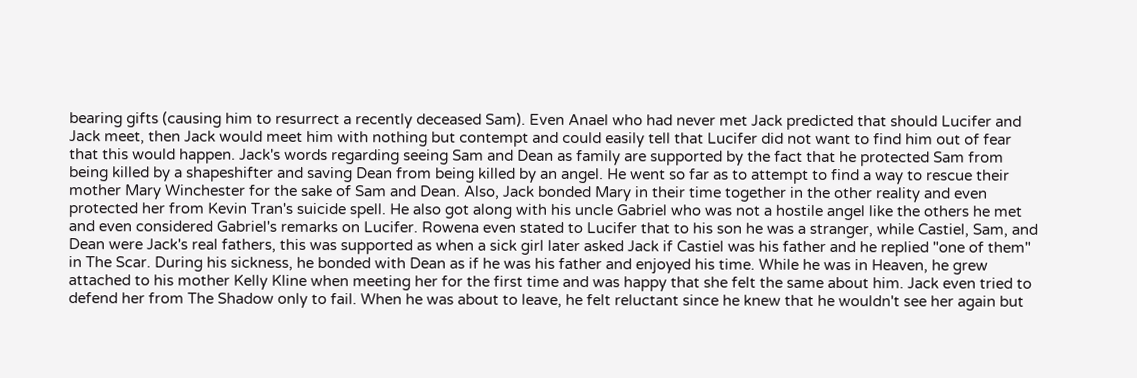bearing gifts (causing him to resurrect a recently deceased Sam). Even Anael who had never met Jack predicted that should Lucifer and Jack meet, then Jack would meet him with nothing but contempt and could easily tell that Lucifer did not want to find him out of fear that this would happen. Jack's words regarding seeing Sam and Dean as family are supported by the fact that he protected Sam from being killed by a shapeshifter and saving Dean from being killed by an angel. He went so far as to attempt to find a way to rescue their mother Mary Winchester for the sake of Sam and Dean. Also, Jack bonded Mary in their time together in the other reality and even protected her from Kevin Tran's suicide spell. He also got along with his uncle Gabriel who was not a hostile angel like the others he met and even considered Gabriel's remarks on Lucifer. Rowena even stated to Lucifer that to his son he was a stranger, while Castiel, Sam, and Dean were Jack's real fathers, this was supported as when a sick girl later asked Jack if Castiel was his father and he replied "one of them" in The Scar. During his sickness, he bonded with Dean as if he was his father and enjoyed his time. While he was in Heaven, he grew attached to his mother Kelly Kline when meeting her for the first time and was happy that she felt the same about him. Jack even tried to defend her from The Shadow only to fail. When he was about to leave, he felt reluctant since he knew that he wouldn't see her again but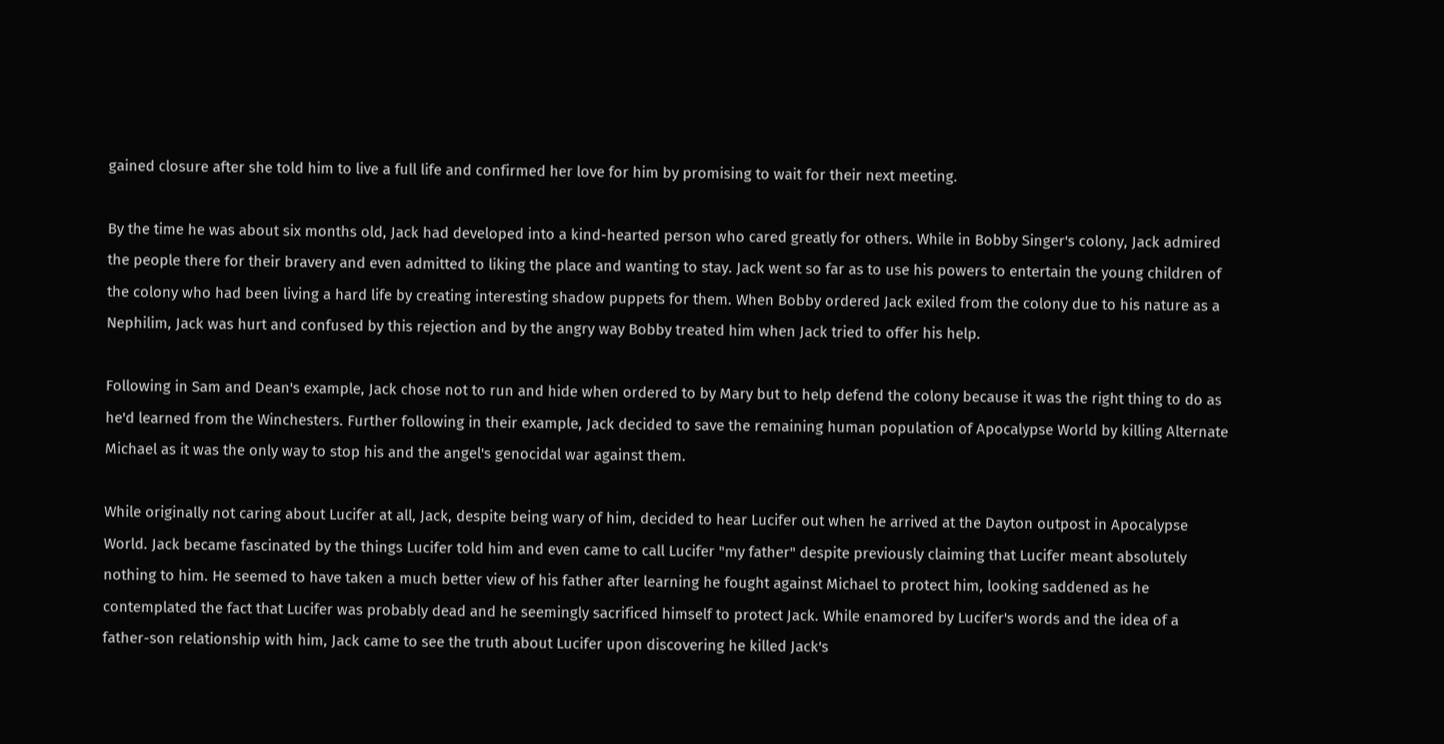gained closure after she told him to live a full life and confirmed her love for him by promising to wait for their next meeting.

By the time he was about six months old, Jack had developed into a kind-hearted person who cared greatly for others. While in Bobby Singer's colony, Jack admired the people there for their bravery and even admitted to liking the place and wanting to stay. Jack went so far as to use his powers to entertain the young children of the colony who had been living a hard life by creating interesting shadow puppets for them. When Bobby ordered Jack exiled from the colony due to his nature as a Nephilim, Jack was hurt and confused by this rejection and by the angry way Bobby treated him when Jack tried to offer his help.

Following in Sam and Dean's example, Jack chose not to run and hide when ordered to by Mary but to help defend the colony because it was the right thing to do as he'd learned from the Winchesters. Further following in their example, Jack decided to save the remaining human population of Apocalypse World by killing Alternate Michael as it was the only way to stop his and the angel's genocidal war against them.

While originally not caring about Lucifer at all, Jack, despite being wary of him, decided to hear Lucifer out when he arrived at the Dayton outpost in Apocalypse World. Jack became fascinated by the things Lucifer told him and even came to call Lucifer "my father" despite previously claiming that Lucifer meant absolutely nothing to him. He seemed to have taken a much better view of his father after learning he fought against Michael to protect him, looking saddened as he contemplated the fact that Lucifer was probably dead and he seemingly sacrificed himself to protect Jack. While enamored by Lucifer's words and the idea of a father-son relationship with him, Jack came to see the truth about Lucifer upon discovering he killed Jack's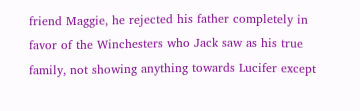friend Maggie, he rejected his father completely in favor of the Winchesters who Jack saw as his true family, not showing anything towards Lucifer except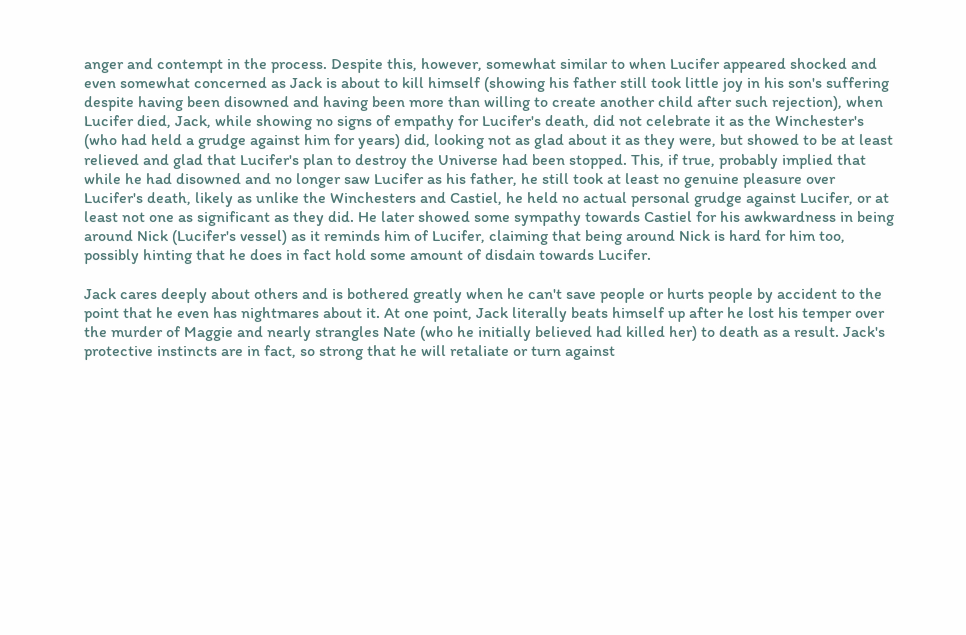anger and contempt in the process. Despite this, however, somewhat similar to when Lucifer appeared shocked and even somewhat concerned as Jack is about to kill himself (showing his father still took little joy in his son's suffering despite having been disowned and having been more than willing to create another child after such rejection), when Lucifer died, Jack, while showing no signs of empathy for Lucifer's death, did not celebrate it as the Winchester's (who had held a grudge against him for years) did, looking not as glad about it as they were, but showed to be at least relieved and glad that Lucifer's plan to destroy the Universe had been stopped. This, if true, probably implied that while he had disowned and no longer saw Lucifer as his father, he still took at least no genuine pleasure over Lucifer's death, likely as unlike the Winchesters and Castiel, he held no actual personal grudge against Lucifer, or at least not one as significant as they did. He later showed some sympathy towards Castiel for his awkwardness in being around Nick (Lucifer's vessel) as it reminds him of Lucifer, claiming that being around Nick is hard for him too, possibly hinting that he does in fact hold some amount of disdain towards Lucifer.

Jack cares deeply about others and is bothered greatly when he can't save people or hurts people by accident to the point that he even has nightmares about it. At one point, Jack literally beats himself up after he lost his temper over the murder of Maggie and nearly strangles Nate (who he initially believed had killed her) to death as a result. Jack's protective instincts are in fact, so strong that he will retaliate or turn against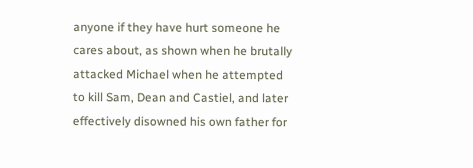anyone if they have hurt someone he cares about, as shown when he brutally attacked Michael when he attempted to kill Sam, Dean and Castiel, and later effectively disowned his own father for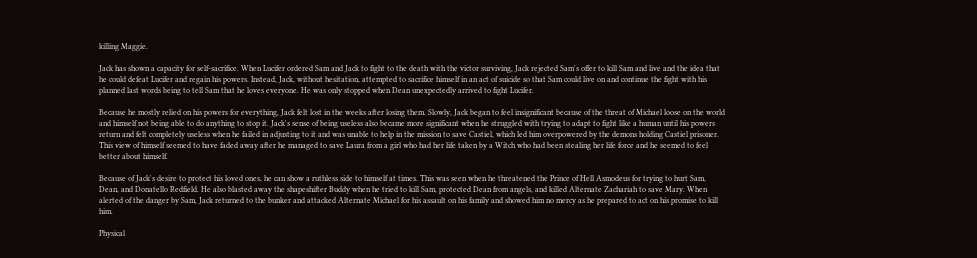killing Maggie.

Jack has shown a capacity for self-sacrifice. When Lucifer ordered Sam and Jack to fight to the death with the victor surviving, Jack rejected Sam's offer to kill Sam and live and the idea that he could defeat Lucifer and regain his powers. Instead, Jack, without hesitation, attempted to sacrifice himself in an act of suicide so that Sam could live on and continue the fight with his planned last words being to tell Sam that he loves everyone. He was only stopped when Dean unexpectedly arrived to fight Lucifer.

Because he mostly relied on his powers for everything, Jack felt lost in the weeks after losing them. Slowly, Jack began to feel insignificant because of the threat of Michael loose on the world and himself not being able to do anything to stop it. Jack's sense of being useless also became more significant when he struggled with trying to adapt to fight like a human until his powers return and felt completely useless when he failed in adjusting to it and was unable to help in the mission to save Castiel, which led him overpowered by the demons holding Castiel prisoner. This view of himself seemed to have faded away after he managed to save Laura from a girl who had her life taken by a Witch who had been stealing her life force and he seemed to feel better about himself.

Because of Jack's desire to protect his loved ones, he can show a ruthless side to himself at times. This was seen when he threatened the Prince of Hell Asmodeus for trying to hurt Sam, Dean, and Donatello Redfield. He also blasted away the shapeshifter Buddy when he tried to kill Sam, protected Dean from angels, and killed Alternate Zachariah to save Mary. When alerted of the danger by Sam, Jack returned to the bunker and attacked Alternate Michael for his assault on his family and showed him no mercy as he prepared to act on his promise to kill him.

Physical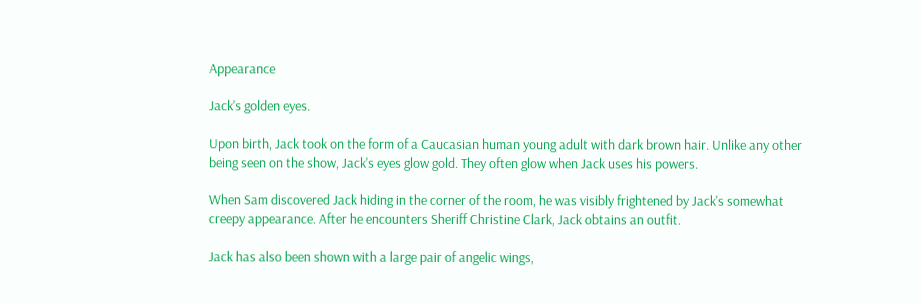Appearance

Jack's golden eyes.

Upon birth, Jack took on the form of a Caucasian human young adult with dark brown hair. Unlike any other being seen on the show, Jack's eyes glow gold. They often glow when Jack uses his powers.

When Sam discovered Jack hiding in the corner of the room, he was visibly frightened by Jack's somewhat creepy appearance. After he encounters Sheriff Christine Clark, Jack obtains an outfit.

Jack has also been shown with a large pair of angelic wings,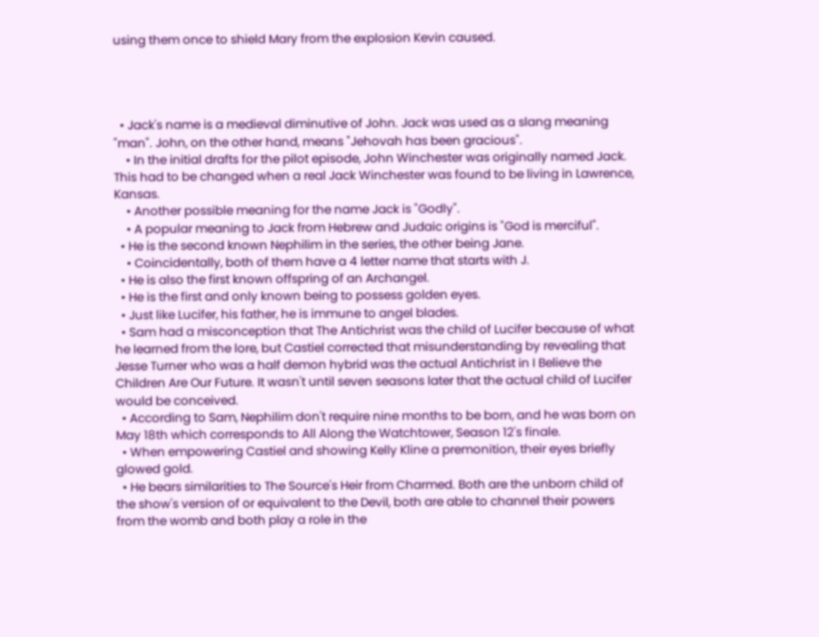using them once to shield Mary from the explosion Kevin caused.




  • Jack's name is a medieval diminutive of John. Jack was used as a slang meaning "man". John, on the other hand, means "Jehovah has been gracious".
    • In the initial drafts for the pilot episode, John Winchester was originally named Jack. This had to be changed when a real Jack Winchester was found to be living in Lawrence, Kansas.
    • Another possible meaning for the name Jack is "Godly".
    • A popular meaning to Jack from Hebrew and Judaic origins is "God is merciful".
  • He is the second known Nephilim in the series, the other being Jane.
    • Coincidentally, both of them have a 4 letter name that starts with J.
  • He is also the first known offspring of an Archangel.
  • He is the first and only known being to possess golden eyes.
  • Just like Lucifer, his father, he is immune to angel blades.
  • Sam had a misconception that The Antichrist was the child of Lucifer because of what he learned from the lore, but Castiel corrected that misunderstanding by revealing that Jesse Turner who was a half demon hybrid was the actual Antichrist in I Believe the Children Are Our Future. It wasn't until seven seasons later that the actual child of Lucifer would be conceived.
  • According to Sam, Nephilim don't require nine months to be born, and he was born on May 18th which corresponds to All Along the Watchtower, Season 12's finale.
  • When empowering Castiel and showing Kelly Kline a premonition, their eyes briefly glowed gold.
  • He bears similarities to The Source's Heir from Charmed. Both are the unborn child of the show's version of or equivalent to the Devil, both are able to channel their powers from the womb and both play a role in the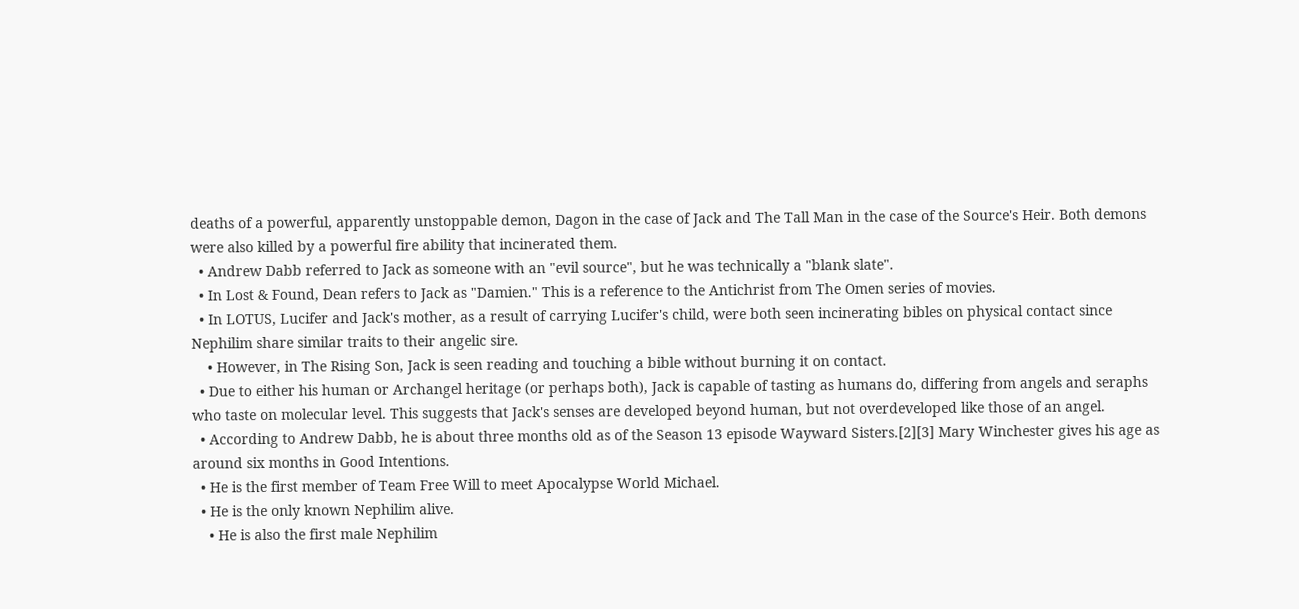deaths of a powerful, apparently unstoppable demon, Dagon in the case of Jack and The Tall Man in the case of the Source's Heir. Both demons were also killed by a powerful fire ability that incinerated them.
  • Andrew Dabb referred to Jack as someone with an "evil source", but he was technically a "blank slate".
  • In Lost & Found, Dean refers to Jack as "Damien." This is a reference to the Antichrist from The Omen series of movies.
  • In LOTUS, Lucifer and Jack's mother, as a result of carrying Lucifer's child, were both seen incinerating bibles on physical contact since Nephilim share similar traits to their angelic sire.
    • However, in The Rising Son, Jack is seen reading and touching a bible without burning it on contact.
  • Due to either his human or Archangel heritage (or perhaps both), Jack is capable of tasting as humans do, differing from angels and seraphs who taste on molecular level. This suggests that Jack's senses are developed beyond human, but not overdeveloped like those of an angel.
  • According to Andrew Dabb, he is about three months old as of the Season 13 episode Wayward Sisters.[2][3] Mary Winchester gives his age as around six months in Good Intentions.
  • He is the first member of Team Free Will to meet Apocalypse World Michael.
  • He is the only known Nephilim alive.
    • He is also the first male Nephilim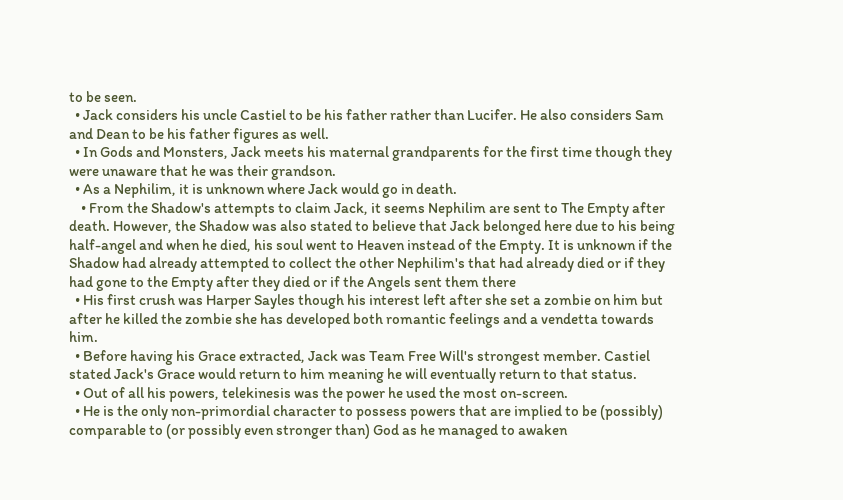to be seen.
  • Jack considers his uncle Castiel to be his father rather than Lucifer. He also considers Sam and Dean to be his father figures as well.
  • In Gods and Monsters, Jack meets his maternal grandparents for the first time though they were unaware that he was their grandson.
  • As a Nephilim, it is unknown where Jack would go in death.
    • From the Shadow's attempts to claim Jack, it seems Nephilim are sent to The Empty after death. However, the Shadow was also stated to believe that Jack belonged here due to his being half-angel and when he died, his soul went to Heaven instead of the Empty. It is unknown if the Shadow had already attempted to collect the other Nephilim's that had already died or if they had gone to the Empty after they died or if the Angels sent them there
  • His first crush was Harper Sayles though his interest left after she set a zombie on him but after he killed the zombie she has developed both romantic feelings and a vendetta towards him.
  • Before having his Grace extracted, Jack was Team Free Will's strongest member. Castiel stated Jack's Grace would return to him meaning he will eventually return to that status.
  • Out of all his powers, telekinesis was the power he used the most on-screen.
  • He is the only non-primordial character to possess powers that are implied to be (possibly) comparable to (or possibly even stronger than) God as he managed to awaken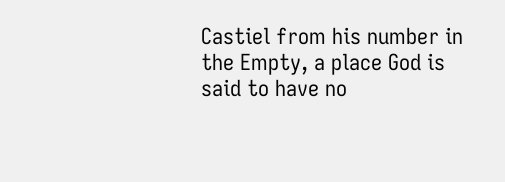Castiel from his number in the Empty, a place God is said to have no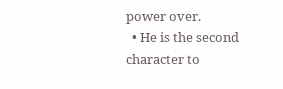power over.
  • He is the second character to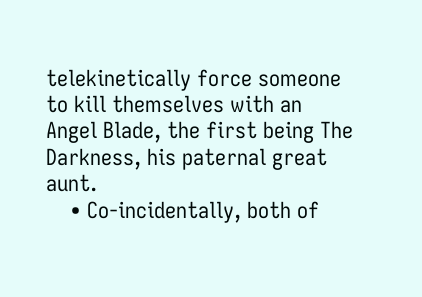telekinetically force someone to kill themselves with an Angel Blade, the first being The Darkness, his paternal great aunt.
    • Co-incidentally, both of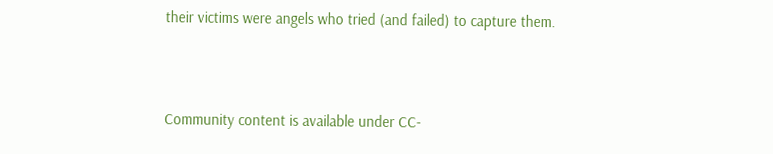their victims were angels who tried (and failed) to capture them.



Community content is available under CC-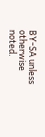BY-SA unless otherwise noted.